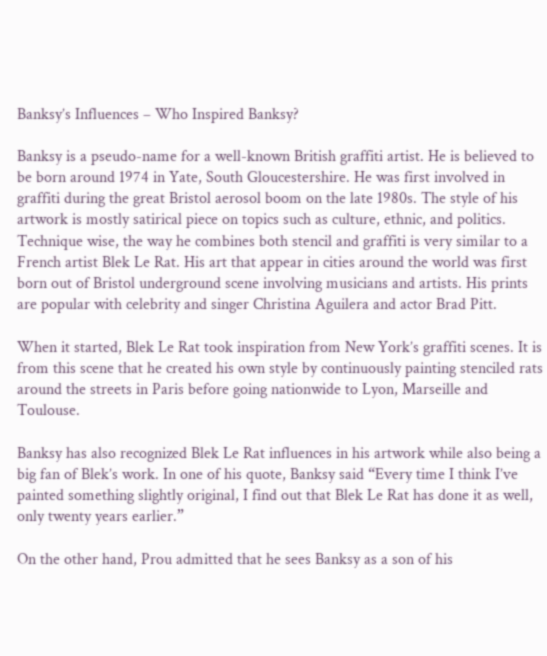Banksy’s Influences – Who Inspired Banksy?

Banksy is a pseudo-name for a well-known British graffiti artist. He is believed to be born around 1974 in Yate, South Gloucestershire. He was first involved in graffiti during the great Bristol aerosol boom on the late 1980s. The style of his artwork is mostly satirical piece on topics such as culture, ethnic, and politics. Technique wise, the way he combines both stencil and graffiti is very similar to a French artist Blek Le Rat. His art that appear in cities around the world was first born out of Bristol underground scene involving musicians and artists. His prints are popular with celebrity and singer Christina Aguilera and actor Brad Pitt.

When it started, Blek Le Rat took inspiration from New York’s graffiti scenes. It is from this scene that he created his own style by continuously painting stenciled rats around the streets in Paris before going nationwide to Lyon, Marseille and Toulouse.

Banksy has also recognized Blek Le Rat influences in his artwork while also being a big fan of Blek’s work. In one of his quote, Banksy said “Every time I think I’ve painted something slightly original, I find out that Blek Le Rat has done it as well, only twenty years earlier.”

On the other hand, Prou admitted that he sees Banksy as a son of his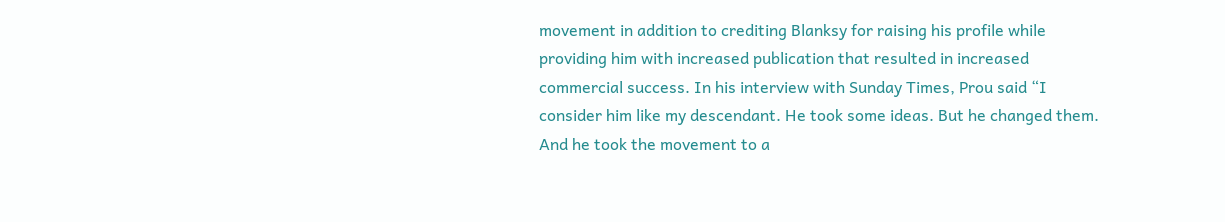movement in addition to crediting Blanksy for raising his profile while providing him with increased publication that resulted in increased commercial success. In his interview with Sunday Times, Prou said “I consider him like my descendant. He took some ideas. But he changed them. And he took the movement to a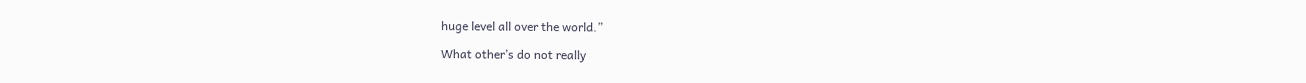huge level all over the world.”

What other’s do not really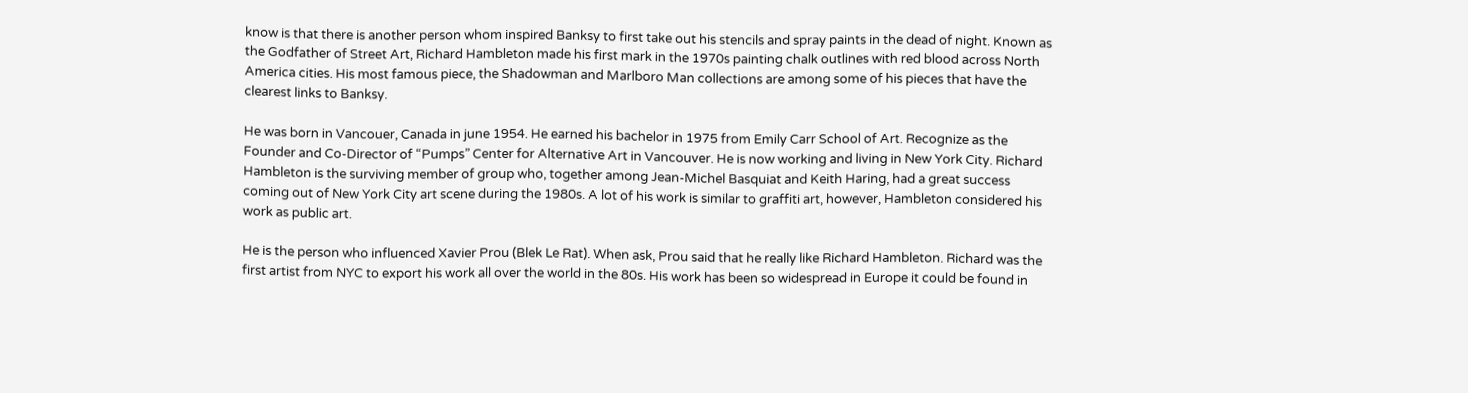know is that there is another person whom inspired Banksy to first take out his stencils and spray paints in the dead of night. Known as the Godfather of Street Art, Richard Hambleton made his first mark in the 1970s painting chalk outlines with red blood across North America cities. His most famous piece, the Shadowman and Marlboro Man collections are among some of his pieces that have the clearest links to Banksy.

He was born in Vancouer, Canada in june 1954. He earned his bachelor in 1975 from Emily Carr School of Art. Recognize as the Founder and Co-Director of “Pumps” Center for Alternative Art in Vancouver. He is now working and living in New York City. Richard Hambleton is the surviving member of group who, together among Jean-Michel Basquiat and Keith Haring, had a great success coming out of New York City art scene during the 1980s. A lot of his work is similar to graffiti art, however, Hambleton considered his work as public art.

He is the person who influenced Xavier Prou (Blek Le Rat). When ask, Prou said that he really like Richard Hambleton. Richard was the first artist from NYC to export his work all over the world in the 80s. His work has been so widespread in Europe it could be found in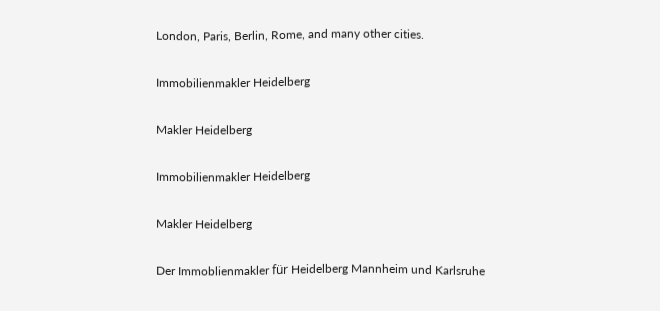London, Paris, Berlin, Rome, and many other cities.

Immobilienmakler Heidelberg

Makler Heidelberg

Immobilienmakler Heidelberg

Makler Heidelberg

Der Immoblienmakler für Heidelberg Mannheim und Karlsruhe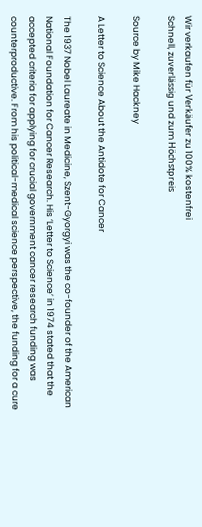Wir verkaufen für Verkäufer zu 100% kostenfrei
Schnell, zuverlässig und zum Höchstpreis

Source by Mike Hackney

A Letter to Science About the Antidote for Cancer

The 1937 Nobel Laureate in Medicine, Szent-Gyorgyi was the co-founder of the American National Foundation for Cancer Research. His ‘Letter to Science’ in 1974 stated that the accepted criteria for applying for crucial government cancer research funding was counterproductive. From his political-medical science perspective, the funding for a cure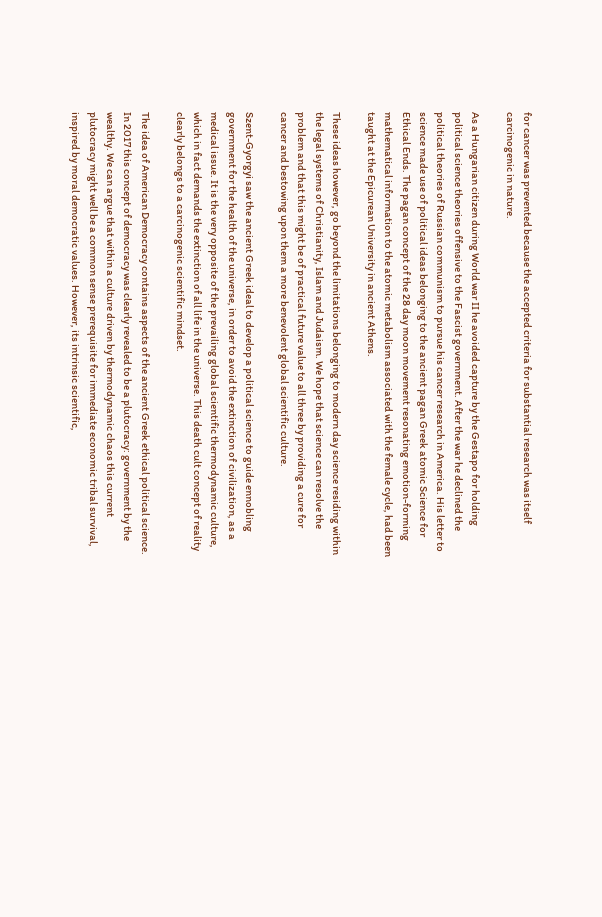for cancer was prevented because the accepted criteria for substantial research was itself carcinogenic in nature.

As a Hungarian citizen during World war II he avoided capture by the Gestapo for holding political science theories offensive to the Fascist government. After the war he declined the political theories of Russian communism to pursue his cancer research in America. His letter to science made use of political ideas belonging to the ancient pagan Greek atomic Science for Ethical Ends. The pagan concept of the 28 day moon movement resonating emotion-forming mathematical information to the atomic metabolism associated with the female cycle, had been taught at the Epicurean University in ancient Athens.

These ideas however, go beyond the limitations belonging to modern day science residing within the legal systems of Christianity, Islam and Judaism. We hope that science can resolve the problem and that this might be of practical future value to all three by providing a cure for cancer and bestowing upon them a more benevolent global scientific culture.

Szent-Gyorgyi saw the ancient Greek ideal to develop a political science to guide ennobling government for the health of the universe, in order to avoid the extinction of civilization, as a medical issue. It is the very opposite of the prevailing global scientific thermodynamic culture, which in fact demands the extinction of all life in the universe. This death cult concept of reality clearly belongs to a carcinogenic scientific mindset.

The idea of American Democracy contains aspects of the ancient Greek ethical political science. In 2017 this concept of democracy was clearly revealed to be a plutocracy: government by the wealthy. We can argue that within a culture driven by thermodynamic chaos this current plutocracy might well be a common sense prerequisite for immediate economic tribal survival, inspired by moral democratic values. However, its intrinsic scientific,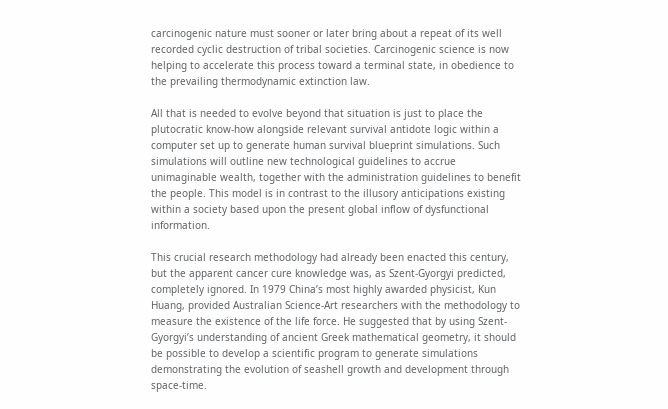carcinogenic nature must sooner or later bring about a repeat of its well recorded cyclic destruction of tribal societies. Carcinogenic science is now helping to accelerate this process toward a terminal state, in obedience to the prevailing thermodynamic extinction law.

All that is needed to evolve beyond that situation is just to place the plutocratic know-how alongside relevant survival antidote logic within a computer set up to generate human survival blueprint simulations. Such simulations will outline new technological guidelines to accrue unimaginable wealth, together with the administration guidelines to benefit the people. This model is in contrast to the illusory anticipations existing within a society based upon the present global inflow of dysfunctional information.

This crucial research methodology had already been enacted this century, but the apparent cancer cure knowledge was, as Szent-Gyorgyi predicted, completely ignored. In 1979 China’s most highly awarded physicist, Kun Huang, provided Australian Science-Art researchers with the methodology to measure the existence of the life force. He suggested that by using Szent-Gyorgyi’s understanding of ancient Greek mathematical geometry, it should be possible to develop a scientific program to generate simulations demonstrating the evolution of seashell growth and development through space-time.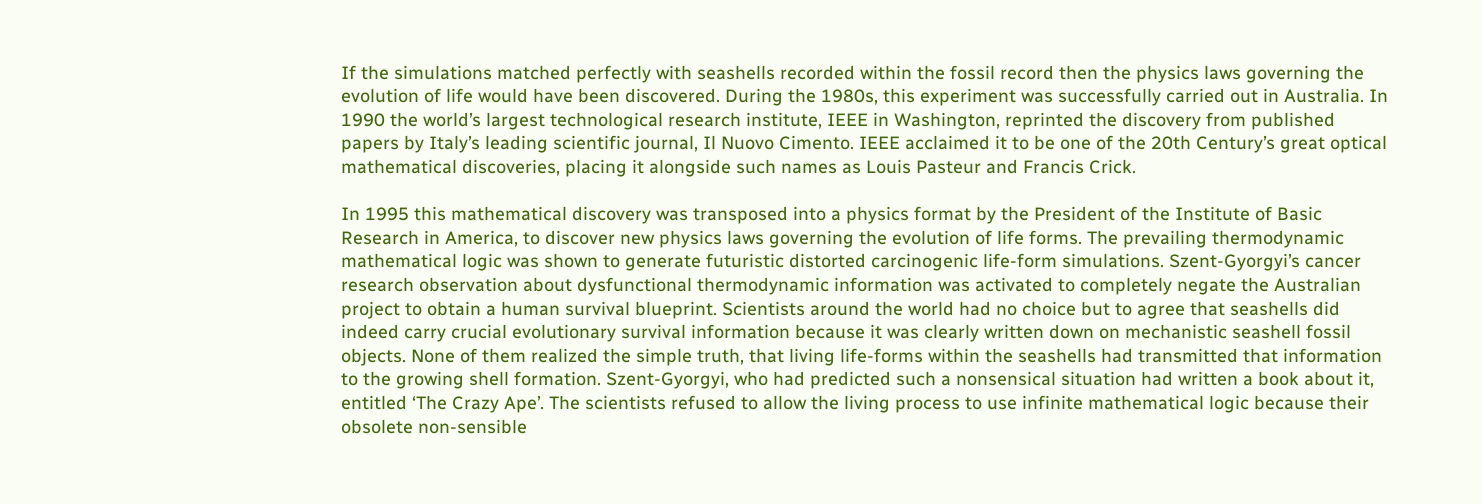If the simulations matched perfectly with seashells recorded within the fossil record then the physics laws governing the evolution of life would have been discovered. During the 1980s, this experiment was successfully carried out in Australia. In 1990 the world’s largest technological research institute, IEEE in Washington, reprinted the discovery from published papers by Italy’s leading scientific journal, Il Nuovo Cimento. IEEE acclaimed it to be one of the 20th Century’s great optical mathematical discoveries, placing it alongside such names as Louis Pasteur and Francis Crick.

In 1995 this mathematical discovery was transposed into a physics format by the President of the Institute of Basic Research in America, to discover new physics laws governing the evolution of life forms. The prevailing thermodynamic mathematical logic was shown to generate futuristic distorted carcinogenic life-form simulations. Szent-Gyorgyi’s cancer research observation about dysfunctional thermodynamic information was activated to completely negate the Australian project to obtain a human survival blueprint. Scientists around the world had no choice but to agree that seashells did indeed carry crucial evolutionary survival information because it was clearly written down on mechanistic seashell fossil objects. None of them realized the simple truth, that living life-forms within the seashells had transmitted that information to the growing shell formation. Szent-Gyorgyi, who had predicted such a nonsensical situation had written a book about it, entitled ‘The Crazy Ape’. The scientists refused to allow the living process to use infinite mathematical logic because their obsolete non-sensible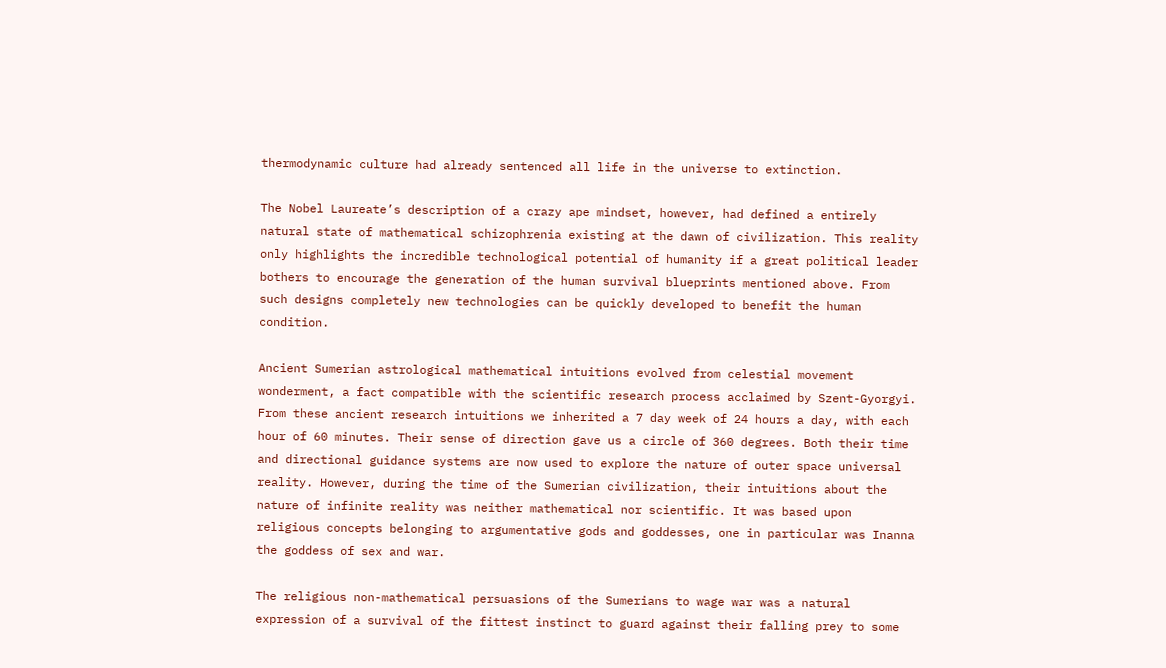thermodynamic culture had already sentenced all life in the universe to extinction.

The Nobel Laureate’s description of a crazy ape mindset, however, had defined a entirely natural state of mathematical schizophrenia existing at the dawn of civilization. This reality only highlights the incredible technological potential of humanity if a great political leader bothers to encourage the generation of the human survival blueprints mentioned above. From such designs completely new technologies can be quickly developed to benefit the human condition.

Ancient Sumerian astrological mathematical intuitions evolved from celestial movement wonderment, a fact compatible with the scientific research process acclaimed by Szent-Gyorgyi. From these ancient research intuitions we inherited a 7 day week of 24 hours a day, with each hour of 60 minutes. Their sense of direction gave us a circle of 360 degrees. Both their time and directional guidance systems are now used to explore the nature of outer space universal reality. However, during the time of the Sumerian civilization, their intuitions about the nature of infinite reality was neither mathematical nor scientific. It was based upon religious concepts belonging to argumentative gods and goddesses, one in particular was Inanna the goddess of sex and war.

The religious non-mathematical persuasions of the Sumerians to wage war was a natural expression of a survival of the fittest instinct to guard against their falling prey to some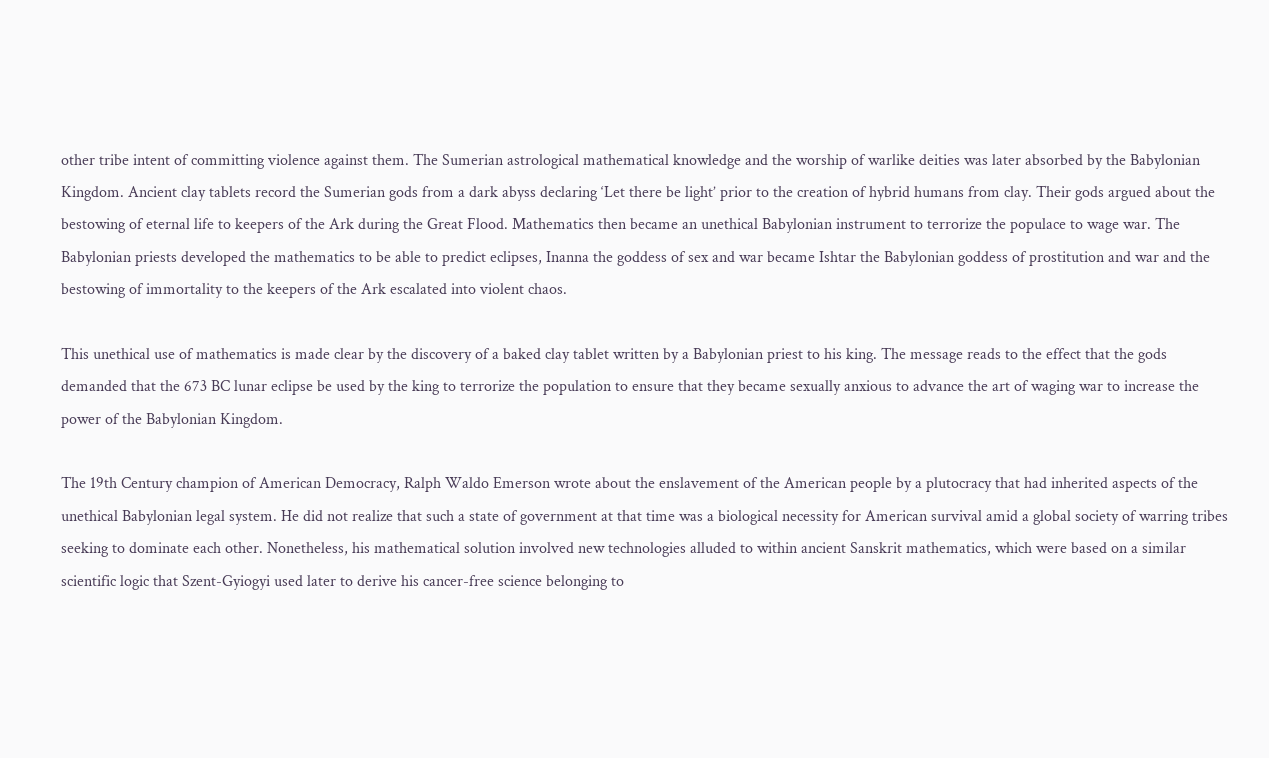other tribe intent of committing violence against them. The Sumerian astrological mathematical knowledge and the worship of warlike deities was later absorbed by the Babylonian Kingdom. Ancient clay tablets record the Sumerian gods from a dark abyss declaring ‘Let there be light’ prior to the creation of hybrid humans from clay. Their gods argued about the bestowing of eternal life to keepers of the Ark during the Great Flood. Mathematics then became an unethical Babylonian instrument to terrorize the populace to wage war. The Babylonian priests developed the mathematics to be able to predict eclipses, Inanna the goddess of sex and war became Ishtar the Babylonian goddess of prostitution and war and the bestowing of immortality to the keepers of the Ark escalated into violent chaos.

This unethical use of mathematics is made clear by the discovery of a baked clay tablet written by a Babylonian priest to his king. The message reads to the effect that the gods demanded that the 673 BC lunar eclipse be used by the king to terrorize the population to ensure that they became sexually anxious to advance the art of waging war to increase the power of the Babylonian Kingdom.

The 19th Century champion of American Democracy, Ralph Waldo Emerson wrote about the enslavement of the American people by a plutocracy that had inherited aspects of the unethical Babylonian legal system. He did not realize that such a state of government at that time was a biological necessity for American survival amid a global society of warring tribes seeking to dominate each other. Nonetheless, his mathematical solution involved new technologies alluded to within ancient Sanskrit mathematics, which were based on a similar scientific logic that Szent-Gyiogyi used later to derive his cancer-free science belonging to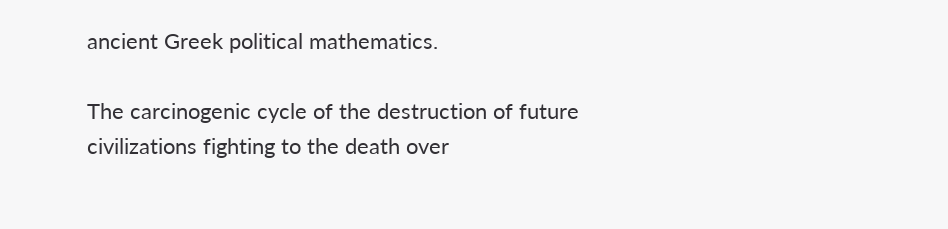ancient Greek political mathematics.

The carcinogenic cycle of the destruction of future civilizations fighting to the death over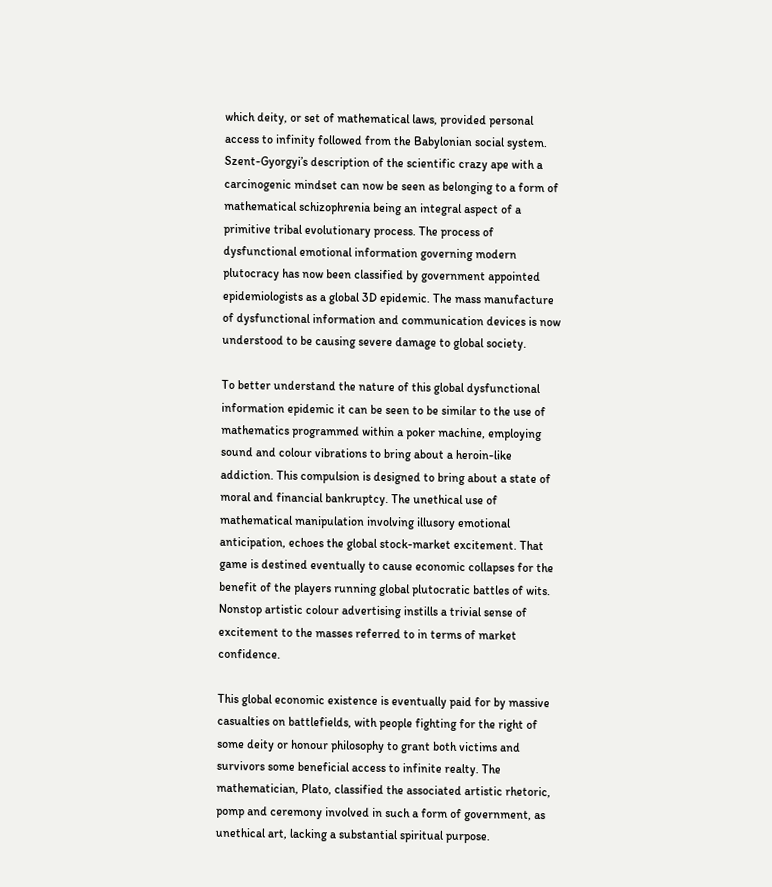which deity, or set of mathematical laws, provided personal access to infinity followed from the Babylonian social system. Szent-Gyorgyi’s description of the scientific crazy ape with a carcinogenic mindset can now be seen as belonging to a form of mathematical schizophrenia being an integral aspect of a primitive tribal evolutionary process. The process of dysfunctional emotional information governing modern plutocracy has now been classified by government appointed epidemiologists as a global 3D epidemic. The mass manufacture of dysfunctional information and communication devices is now understood to be causing severe damage to global society.

To better understand the nature of this global dysfunctional information epidemic it can be seen to be similar to the use of mathematics programmed within a poker machine, employing sound and colour vibrations to bring about a heroin-like addiction. This compulsion is designed to bring about a state of moral and financial bankruptcy. The unethical use of mathematical manipulation involving illusory emotional anticipation, echoes the global stock-market excitement. That game is destined eventually to cause economic collapses for the benefit of the players running global plutocratic battles of wits. Nonstop artistic colour advertising instills a trivial sense of excitement to the masses referred to in terms of market confidence.

This global economic existence is eventually paid for by massive casualties on battlefields, with people fighting for the right of some deity or honour philosophy to grant both victims and survivors some beneficial access to infinite realty. The mathematician, Plato, classified the associated artistic rhetoric, pomp and ceremony involved in such a form of government, as unethical art, lacking a substantial spiritual purpose.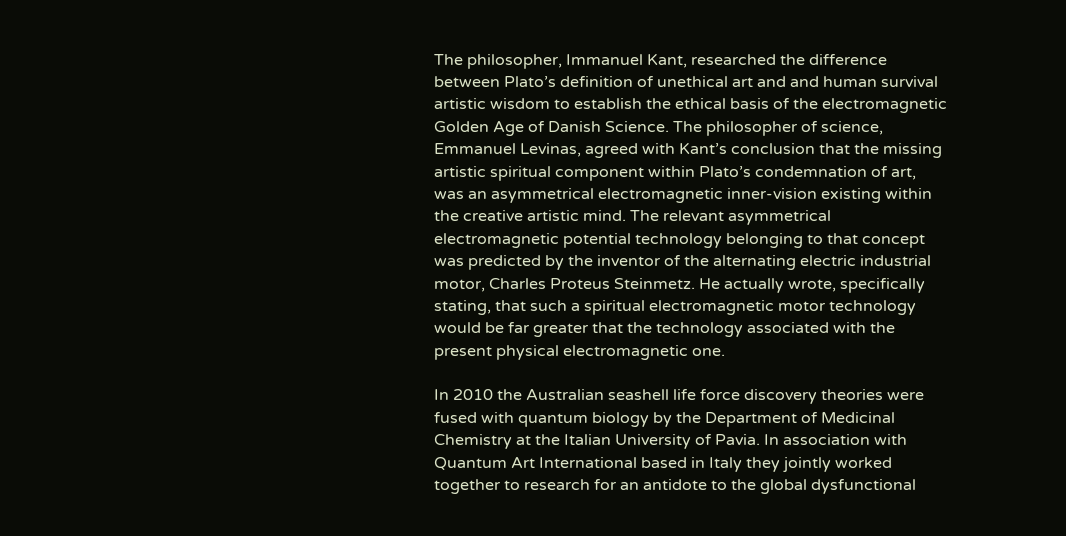The philosopher, Immanuel Kant, researched the difference between Plato’s definition of unethical art and and human survival artistic wisdom to establish the ethical basis of the electromagnetic Golden Age of Danish Science. The philosopher of science, Emmanuel Levinas, agreed with Kant’s conclusion that the missing artistic spiritual component within Plato’s condemnation of art, was an asymmetrical electromagnetic inner-vision existing within the creative artistic mind. The relevant asymmetrical electromagnetic potential technology belonging to that concept was predicted by the inventor of the alternating electric industrial motor, Charles Proteus Steinmetz. He actually wrote, specifically stating, that such a spiritual electromagnetic motor technology would be far greater that the technology associated with the present physical electromagnetic one.

In 2010 the Australian seashell life force discovery theories were fused with quantum biology by the Department of Medicinal Chemistry at the Italian University of Pavia. In association with Quantum Art International based in Italy they jointly worked together to research for an antidote to the global dysfunctional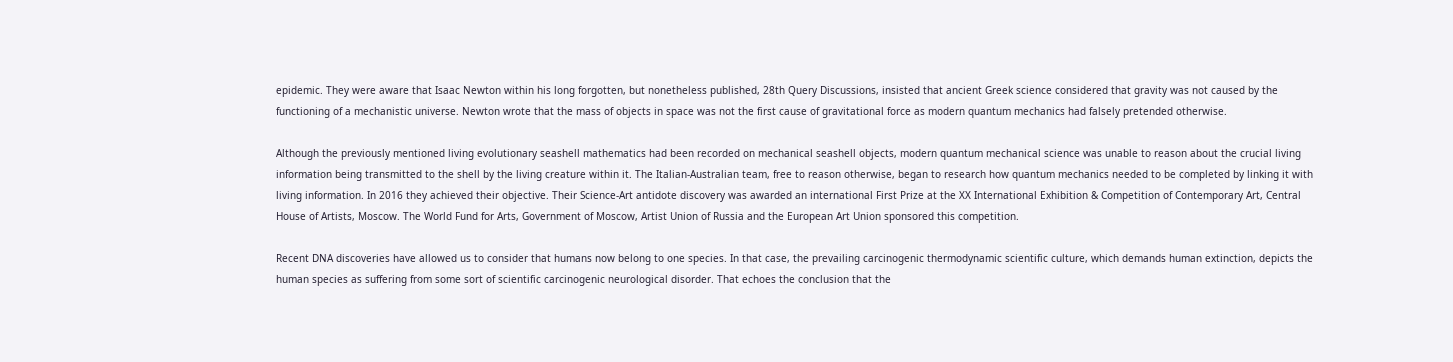epidemic. They were aware that Isaac Newton within his long forgotten, but nonetheless published, 28th Query Discussions, insisted that ancient Greek science considered that gravity was not caused by the functioning of a mechanistic universe. Newton wrote that the mass of objects in space was not the first cause of gravitational force as modern quantum mechanics had falsely pretended otherwise.

Although the previously mentioned living evolutionary seashell mathematics had been recorded on mechanical seashell objects, modern quantum mechanical science was unable to reason about the crucial living information being transmitted to the shell by the living creature within it. The Italian-Australian team, free to reason otherwise, began to research how quantum mechanics needed to be completed by linking it with living information. In 2016 they achieved their objective. Their Science-Art antidote discovery was awarded an international First Prize at the XX International Exhibition & Competition of Contemporary Art, Central House of Artists, Moscow. The World Fund for Arts, Government of Moscow, Artist Union of Russia and the European Art Union sponsored this competition.

Recent DNA discoveries have allowed us to consider that humans now belong to one species. In that case, the prevailing carcinogenic thermodynamic scientific culture, which demands human extinction, depicts the human species as suffering from some sort of scientific carcinogenic neurological disorder. That echoes the conclusion that the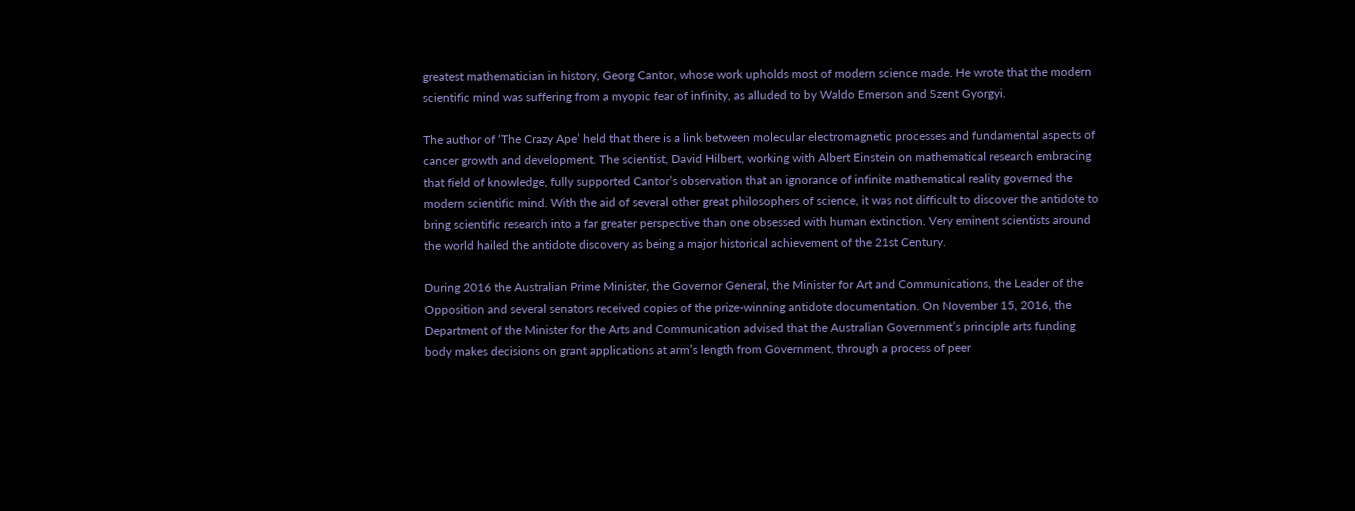greatest mathematician in history, Georg Cantor, whose work upholds most of modern science made. He wrote that the modern scientific mind was suffering from a myopic fear of infinity, as alluded to by Waldo Emerson and Szent Gyorgyi.

The author of ‘The Crazy Ape’ held that there is a link between molecular electromagnetic processes and fundamental aspects of cancer growth and development. The scientist, David Hilbert, working with Albert Einstein on mathematical research embracing that field of knowledge, fully supported Cantor’s observation that an ignorance of infinite mathematical reality governed the modern scientific mind. With the aid of several other great philosophers of science, it was not difficult to discover the antidote to bring scientific research into a far greater perspective than one obsessed with human extinction. Very eminent scientists around the world hailed the antidote discovery as being a major historical achievement of the 21st Century.

During 2016 the Australian Prime Minister, the Governor General, the Minister for Art and Communications, the Leader of the Opposition and several senators received copies of the prize-winning antidote documentation. On November 15, 2016, the Department of the Minister for the Arts and Communication advised that the Australian Government’s principle arts funding body makes decisions on grant applications at arm’s length from Government, through a process of peer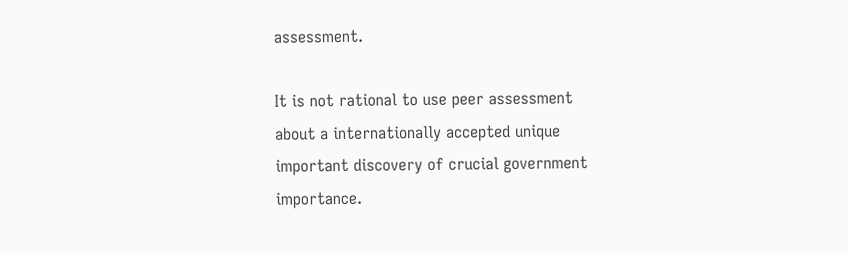assessment.

It is not rational to use peer assessment about a internationally accepted unique important discovery of crucial government importance.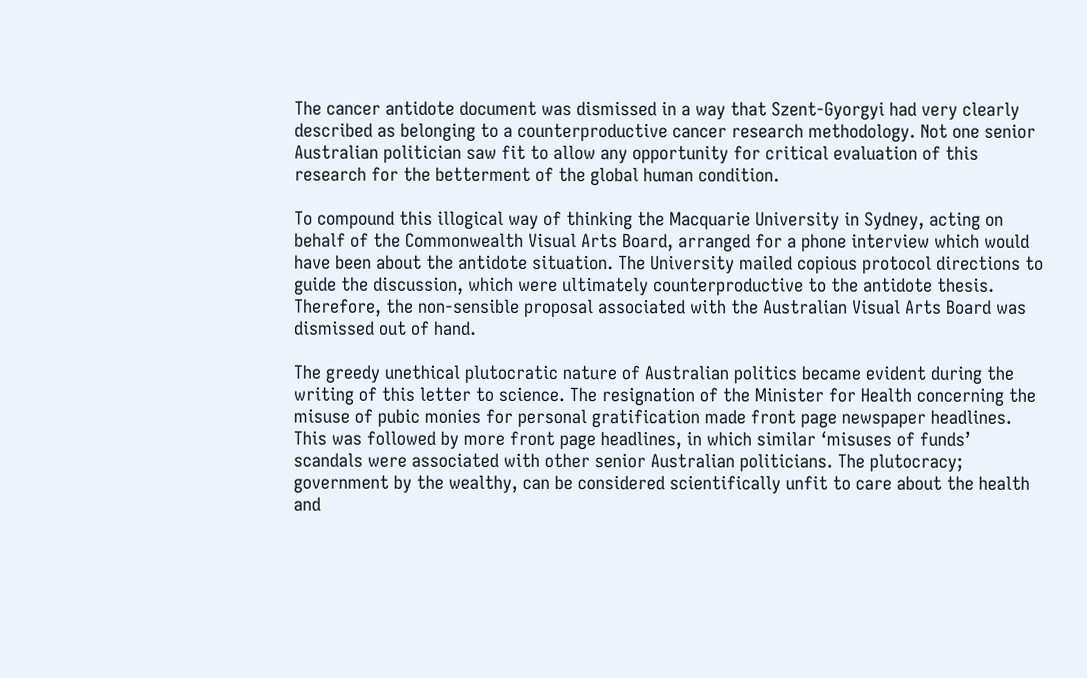The cancer antidote document was dismissed in a way that Szent-Gyorgyi had very clearly described as belonging to a counterproductive cancer research methodology. Not one senior Australian politician saw fit to allow any opportunity for critical evaluation of this research for the betterment of the global human condition.

To compound this illogical way of thinking the Macquarie University in Sydney, acting on behalf of the Commonwealth Visual Arts Board, arranged for a phone interview which would have been about the antidote situation. The University mailed copious protocol directions to guide the discussion, which were ultimately counterproductive to the antidote thesis. Therefore, the non-sensible proposal associated with the Australian Visual Arts Board was dismissed out of hand.

The greedy unethical plutocratic nature of Australian politics became evident during the writing of this letter to science. The resignation of the Minister for Health concerning the misuse of pubic monies for personal gratification made front page newspaper headlines. This was followed by more front page headlines, in which similar ‘misuses of funds’ scandals were associated with other senior Australian politicians. The plutocracy; government by the wealthy, can be considered scientifically unfit to care about the health and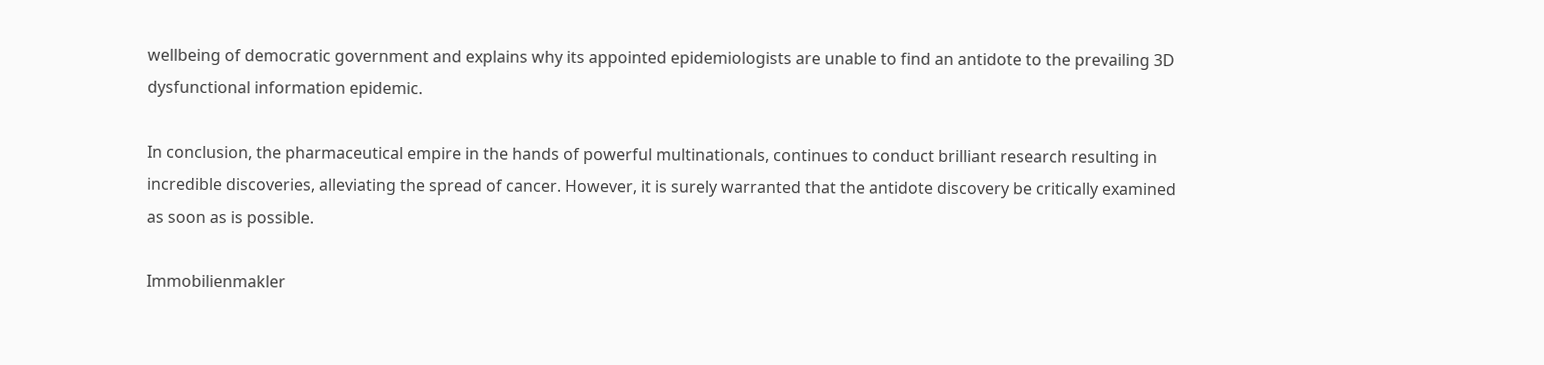wellbeing of democratic government and explains why its appointed epidemiologists are unable to find an antidote to the prevailing 3D dysfunctional information epidemic.

In conclusion, the pharmaceutical empire in the hands of powerful multinationals, continues to conduct brilliant research resulting in incredible discoveries, alleviating the spread of cancer. However, it is surely warranted that the antidote discovery be critically examined as soon as is possible.

Immobilienmakler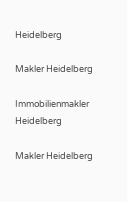Heidelberg

Makler Heidelberg

Immobilienmakler Heidelberg

Makler Heidelberg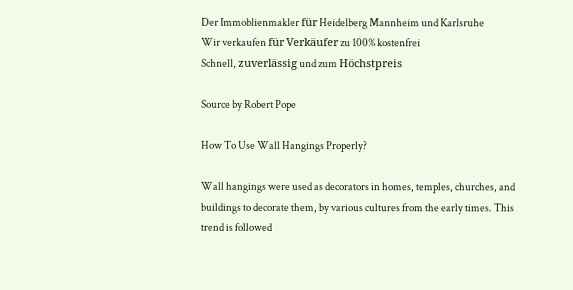Der Immoblienmakler für Heidelberg Mannheim und Karlsruhe
Wir verkaufen für Verkäufer zu 100% kostenfrei
Schnell, zuverlässig und zum Höchstpreis

Source by Robert Pope

How To Use Wall Hangings Properly?

Wall hangings were used as decorators in homes, temples, churches, and buildings to decorate them, by various cultures from the early times. This trend is followed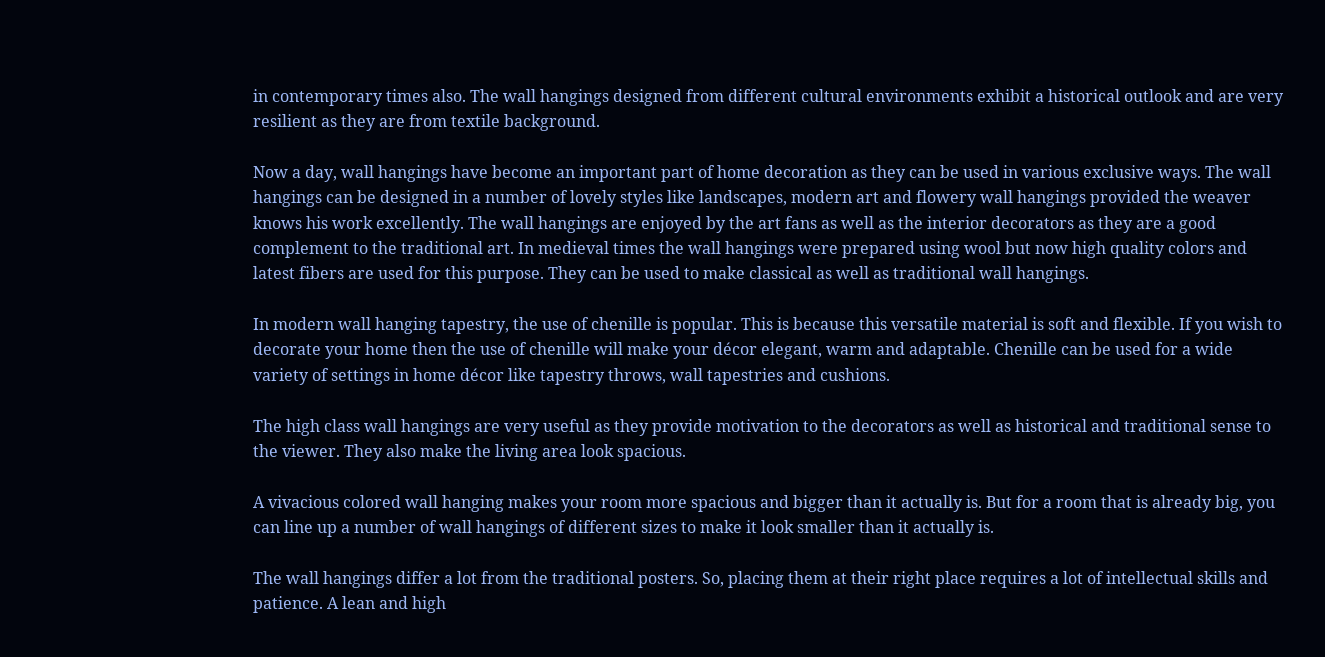in contemporary times also. The wall hangings designed from different cultural environments exhibit a historical outlook and are very resilient as they are from textile background.

Now a day, wall hangings have become an important part of home decoration as they can be used in various exclusive ways. The wall hangings can be designed in a number of lovely styles like landscapes, modern art and flowery wall hangings provided the weaver knows his work excellently. The wall hangings are enjoyed by the art fans as well as the interior decorators as they are a good complement to the traditional art. In medieval times the wall hangings were prepared using wool but now high quality colors and latest fibers are used for this purpose. They can be used to make classical as well as traditional wall hangings.

In modern wall hanging tapestry, the use of chenille is popular. This is because this versatile material is soft and flexible. If you wish to decorate your home then the use of chenille will make your décor elegant, warm and adaptable. Chenille can be used for a wide variety of settings in home décor like tapestry throws, wall tapestries and cushions.

The high class wall hangings are very useful as they provide motivation to the decorators as well as historical and traditional sense to the viewer. They also make the living area look spacious.

A vivacious colored wall hanging makes your room more spacious and bigger than it actually is. But for a room that is already big, you can line up a number of wall hangings of different sizes to make it look smaller than it actually is.

The wall hangings differ a lot from the traditional posters. So, placing them at their right place requires a lot of intellectual skills and patience. A lean and high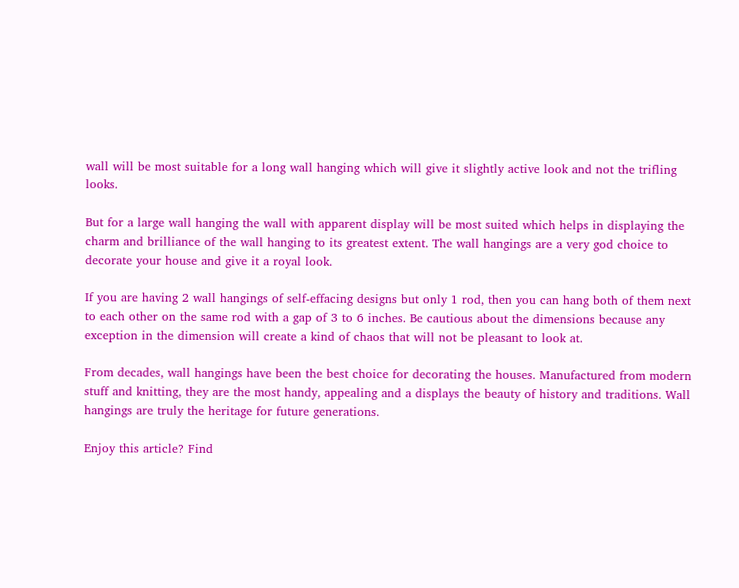wall will be most suitable for a long wall hanging which will give it slightly active look and not the trifling looks.

But for a large wall hanging the wall with apparent display will be most suited which helps in displaying the charm and brilliance of the wall hanging to its greatest extent. The wall hangings are a very god choice to decorate your house and give it a royal look.

If you are having 2 wall hangings of self-effacing designs but only 1 rod, then you can hang both of them next to each other on the same rod with a gap of 3 to 6 inches. Be cautious about the dimensions because any exception in the dimension will create a kind of chaos that will not be pleasant to look at.

From decades, wall hangings have been the best choice for decorating the houses. Manufactured from modern stuff and knitting, they are the most handy, appealing and a displays the beauty of history and traditions. Wall hangings are truly the heritage for future generations.

Enjoy this article? Find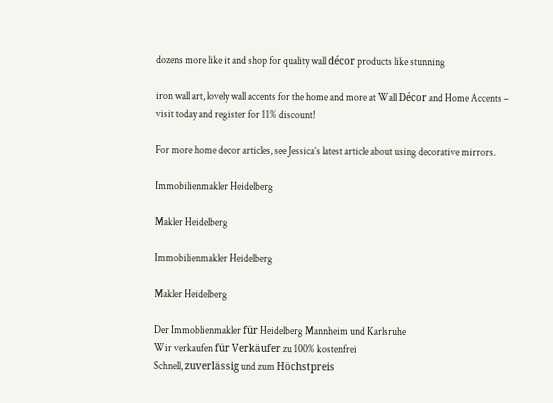dozens more like it and shop for quality wall décor products like stunning

iron wall art, lovely wall accents for the home and more at Wall Décor and Home Accents – visit today and register for 11% discount!

For more home decor articles, see Jessica’s latest article about using decorative mirrors.

Immobilienmakler Heidelberg

Makler Heidelberg

Immobilienmakler Heidelberg

Makler Heidelberg

Der Immoblienmakler für Heidelberg Mannheim und Karlsruhe
Wir verkaufen für Verkäufer zu 100% kostenfrei
Schnell, zuverlässig und zum Höchstpreis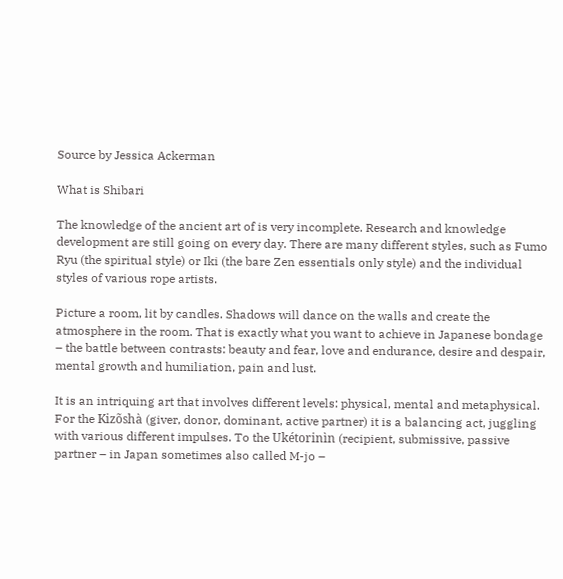Source by Jessica Ackerman

What is Shibari

The knowledge of the ancient art of is very incomplete. Research and knowledge development are still going on every day. There are many different styles, such as Fumo Ryu (the spiritual style) or Iki (the bare Zen essentials only style) and the individual styles of various rope artists.

Picture a room, lit by candles. Shadows will dance on the walls and create the atmosphere in the room. That is exactly what you want to achieve in Japanese bondage – the battle between contrasts: beauty and fear, love and endurance, desire and despair, mental growth and humiliation, pain and lust.

It is an intriquing art that involves different levels: physical, mental and metaphysical. For the Kizõshà (giver, donor, dominant, active partner) it is a balancing act, juggling with various different impulses. To the Ukétorinìn (recipient, submissive, passive partner – in Japan sometimes also called M-jo –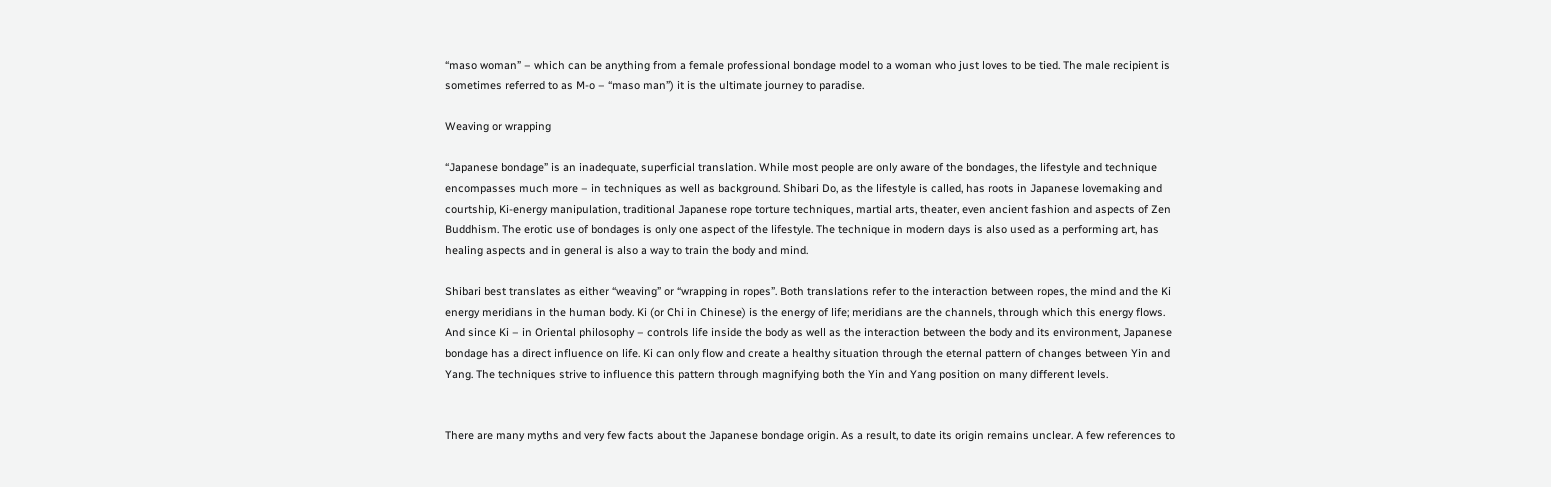“maso woman” – which can be anything from a female professional bondage model to a woman who just loves to be tied. The male recipient is sometimes referred to as M-o – “maso man”) it is the ultimate journey to paradise.

Weaving or wrapping

“Japanese bondage” is an inadequate, superficial translation. While most people are only aware of the bondages, the lifestyle and technique encompasses much more – in techniques as well as background. Shibari Do, as the lifestyle is called, has roots in Japanese lovemaking and courtship, Ki-energy manipulation, traditional Japanese rope torture techniques, martial arts, theater, even ancient fashion and aspects of Zen Buddhism. The erotic use of bondages is only one aspect of the lifestyle. The technique in modern days is also used as a performing art, has healing aspects and in general is also a way to train the body and mind.

Shibari best translates as either “weaving” or “wrapping in ropes”. Both translations refer to the interaction between ropes, the mind and the Ki energy meridians in the human body. Ki (or Chi in Chinese) is the energy of life; meridians are the channels, through which this energy flows. And since Ki – in Oriental philosophy – controls life inside the body as well as the interaction between the body and its environment, Japanese bondage has a direct influence on life. Ki can only flow and create a healthy situation through the eternal pattern of changes between Yin and Yang. The techniques strive to influence this pattern through magnifying both the Yin and Yang position on many different levels.


There are many myths and very few facts about the Japanese bondage origin. As a result, to date its origin remains unclear. A few references to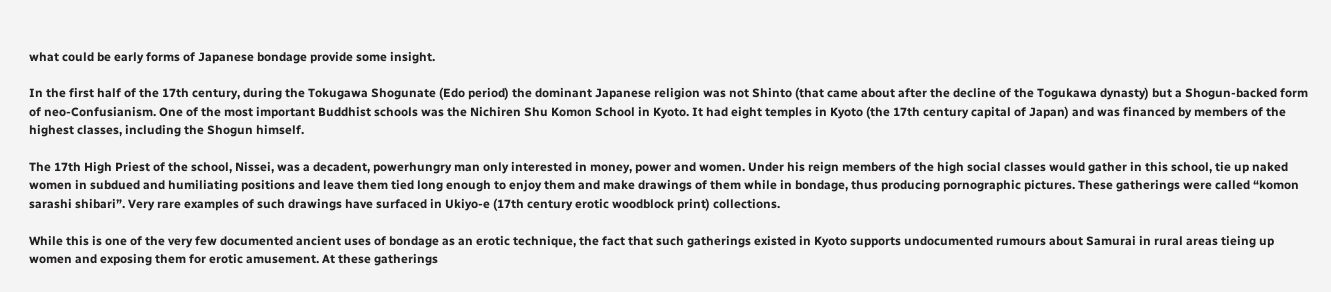what could be early forms of Japanese bondage provide some insight.

In the first half of the 17th century, during the Tokugawa Shogunate (Edo period) the dominant Japanese religion was not Shinto (that came about after the decline of the Togukawa dynasty) but a Shogun-backed form of neo-Confusianism. One of the most important Buddhist schools was the Nichiren Shu Komon School in Kyoto. It had eight temples in Kyoto (the 17th century capital of Japan) and was financed by members of the highest classes, including the Shogun himself.

The 17th High Priest of the school, Nissei, was a decadent, powerhungry man only interested in money, power and women. Under his reign members of the high social classes would gather in this school, tie up naked women in subdued and humiliating positions and leave them tied long enough to enjoy them and make drawings of them while in bondage, thus producing pornographic pictures. These gatherings were called “komon sarashi shibari”. Very rare examples of such drawings have surfaced in Ukiyo-e (17th century erotic woodblock print) collections.

While this is one of the very few documented ancient uses of bondage as an erotic technique, the fact that such gatherings existed in Kyoto supports undocumented rumours about Samurai in rural areas tieing up women and exposing them for erotic amusement. At these gatherings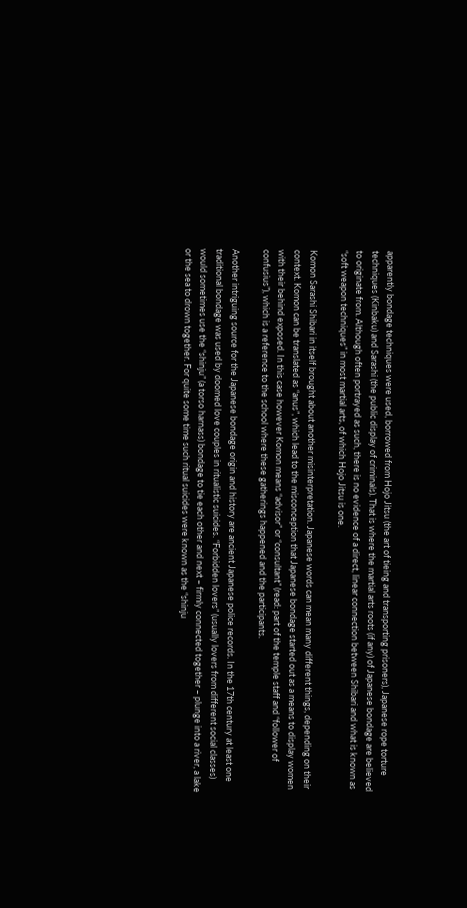apparently bondage techniques were used, borrowed from Hojo Jitsu (the art of tieing and transporting prisoners), Japanese rope torture techniques (Kinbaku) and Sarashi (the public display of criminals). That is where the martial arts roots (if any) of Japanese bondage are believed to originate from. Although often portrayed as such, there is no evidence of a direct, linear connection between Shibari and what is known as “soft weapon techniques” in most martial arts, of which Hojo Jitsu is one.

Komon Sarashi Shibari in itself brought about another misinterpretation. Japanese words can mean many different things, depending on their context. Komon can be translated as “anus”, which lead to the misconception that Japanese bondage started out as a means to display women with their behind exposed. In this case however Komon means “advisor” or “consultant” (read: part of the temple staff and “follower of confusius”), which is a reference to the school where these gatherings happened and the participants.

Another intriguing source for the Japanese bondage origin and history are ancient Japanese police records. In the 17th century at least one traditional bondage was used by doomed love couples in ritualistic suicides. “Forbidden lovers” (usually lovers from different social classes) would sometimes use the “shinju” (a torso harnass) bondage to tie each other and next – firmly connected together – plunge into a river, a lake or the sea to drown together. For quite some time such ritual suicides were known as the “shinju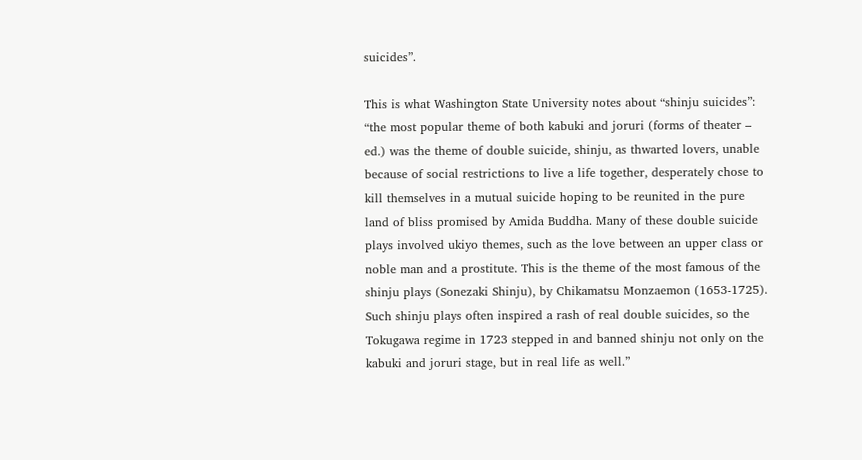suicides”.

This is what Washington State University notes about “shinju suicides”: “the most popular theme of both kabuki and joruri (forms of theater – ed.) was the theme of double suicide, shinju, as thwarted lovers, unable because of social restrictions to live a life together, desperately chose to kill themselves in a mutual suicide hoping to be reunited in the pure land of bliss promised by Amida Buddha. Many of these double suicide plays involved ukiyo themes, such as the love between an upper class or noble man and a prostitute. This is the theme of the most famous of the shinju plays (Sonezaki Shinju), by Chikamatsu Monzaemon (1653-1725). Such shinju plays often inspired a rash of real double suicides, so the Tokugawa regime in 1723 stepped in and banned shinju not only on the kabuki and joruri stage, but in real life as well.”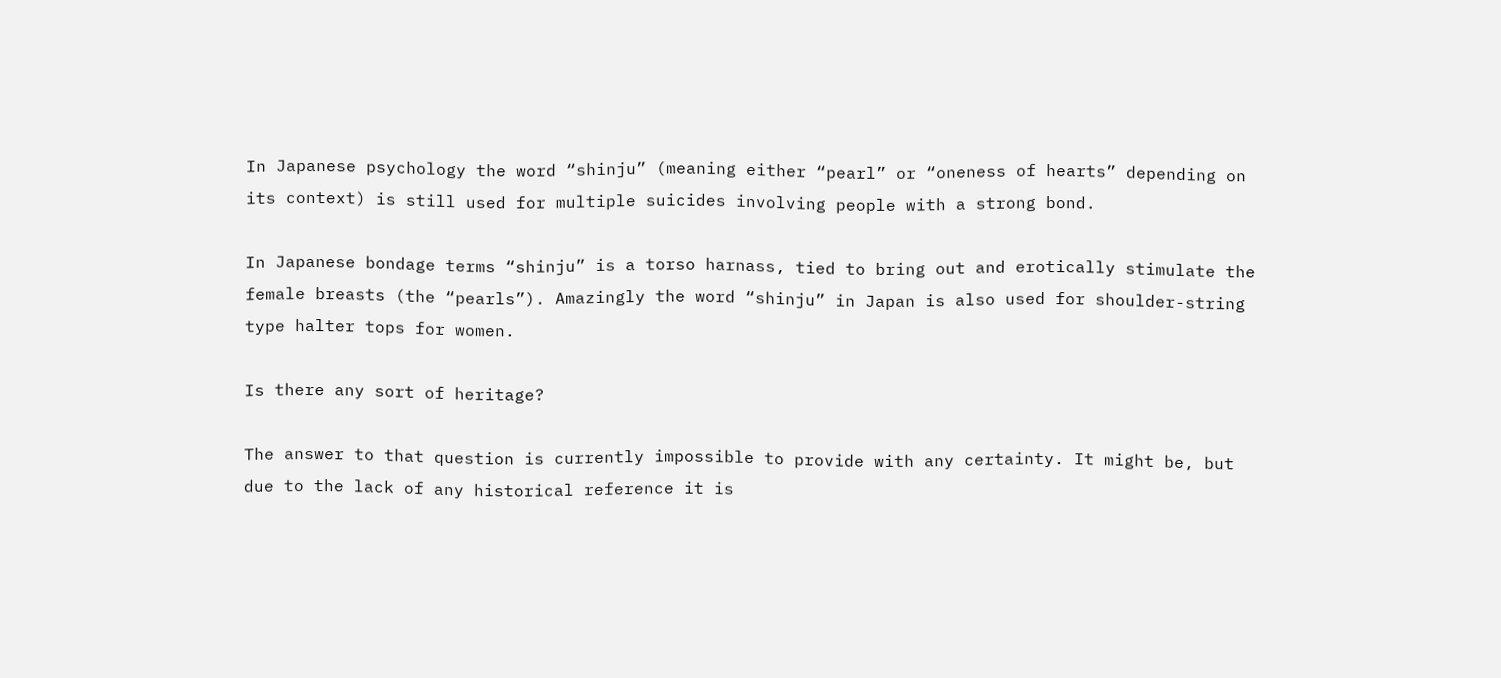In Japanese psychology the word “shinju” (meaning either “pearl” or “oneness of hearts” depending on its context) is still used for multiple suicides involving people with a strong bond.

In Japanese bondage terms “shinju” is a torso harnass, tied to bring out and erotically stimulate the female breasts (the “pearls”). Amazingly the word “shinju” in Japan is also used for shoulder-string type halter tops for women.

Is there any sort of heritage?

The answer to that question is currently impossible to provide with any certainty. It might be, but due to the lack of any historical reference it is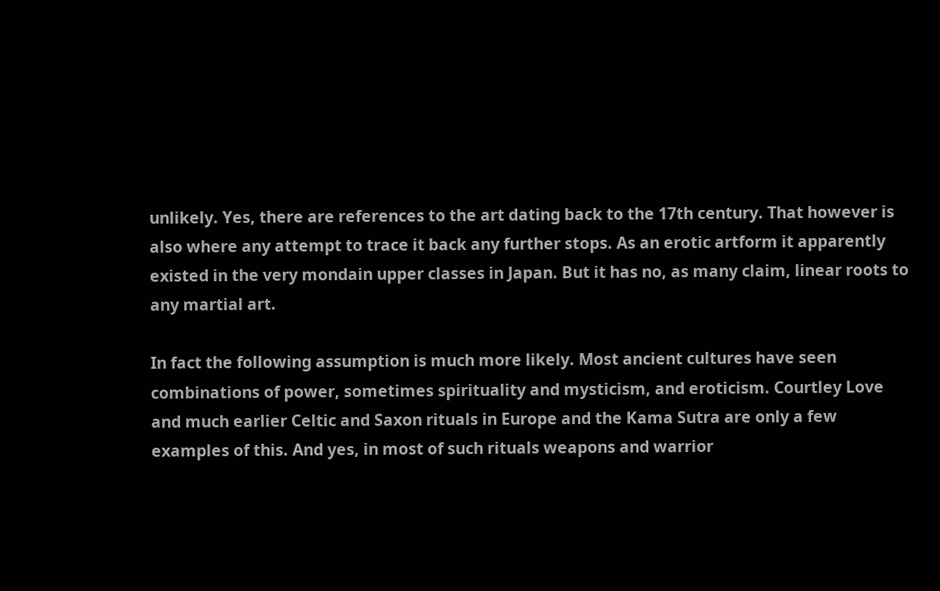unlikely. Yes, there are references to the art dating back to the 17th century. That however is also where any attempt to trace it back any further stops. As an erotic artform it apparently existed in the very mondain upper classes in Japan. But it has no, as many claim, linear roots to any martial art.

In fact the following assumption is much more likely. Most ancient cultures have seen combinations of power, sometimes spirituality and mysticism, and eroticism. Courtley Love and much earlier Celtic and Saxon rituals in Europe and the Kama Sutra are only a few examples of this. And yes, in most of such rituals weapons and warrior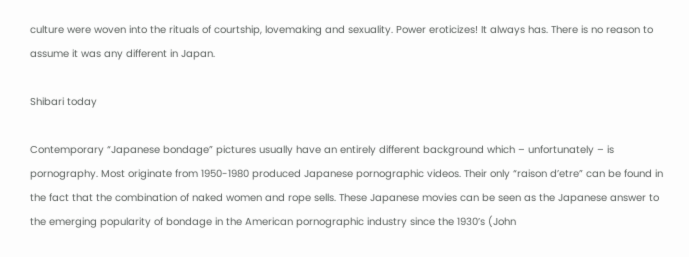culture were woven into the rituals of courtship, lovemaking and sexuality. Power eroticizes! It always has. There is no reason to assume it was any different in Japan.

Shibari today

Contemporary “Japanese bondage” pictures usually have an entirely different background which – unfortunately – is pornography. Most originate from 1950-1980 produced Japanese pornographic videos. Their only “raison d’etre” can be found in the fact that the combination of naked women and rope sells. These Japanese movies can be seen as the Japanese answer to the emerging popularity of bondage in the American pornographic industry since the 1930’s (John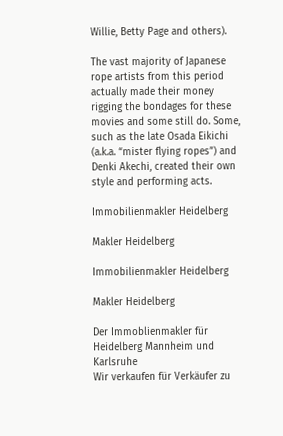Willie, Betty Page and others).

The vast majority of Japanese rope artists from this period actually made their money rigging the bondages for these movies and some still do. Some, such as the late Osada Eikichi (a.k.a. “mister flying ropes”) and Denki Akechi, created their own style and performing acts.

Immobilienmakler Heidelberg

Makler Heidelberg

Immobilienmakler Heidelberg

Makler Heidelberg

Der Immoblienmakler für Heidelberg Mannheim und Karlsruhe
Wir verkaufen für Verkäufer zu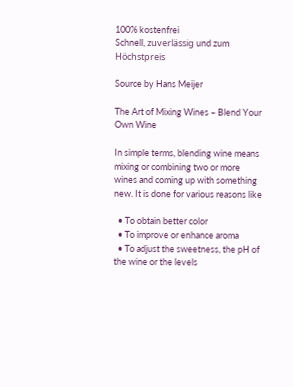100% kostenfrei
Schnell, zuverlässig und zum Höchstpreis

Source by Hans Meijer

The Art of Mixing Wines – Blend Your Own Wine

In simple terms, blending wine means mixing or combining two or more wines and coming up with something new. It is done for various reasons like

  • To obtain better color
  • To improve or enhance aroma
  • To adjust the sweetness, the pH of the wine or the levels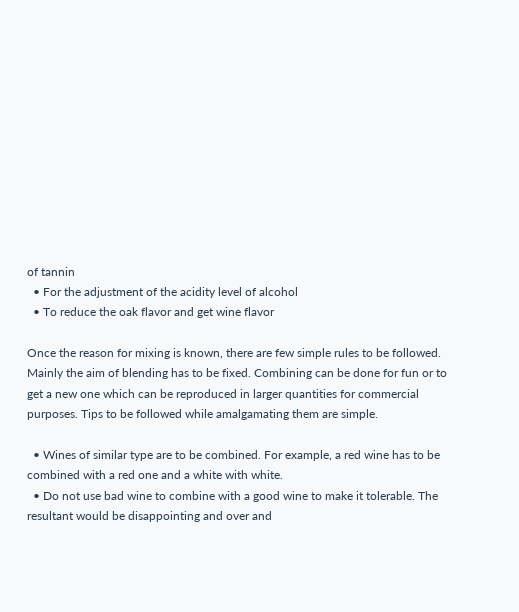of tannin
  • For the adjustment of the acidity level of alcohol
  • To reduce the oak flavor and get wine flavor

Once the reason for mixing is known, there are few simple rules to be followed. Mainly the aim of blending has to be fixed. Combining can be done for fun or to get a new one which can be reproduced in larger quantities for commercial purposes. Tips to be followed while amalgamating them are simple.

  • Wines of similar type are to be combined. For example, a red wine has to be combined with a red one and a white with white.
  • Do not use bad wine to combine with a good wine to make it tolerable. The resultant would be disappointing and over and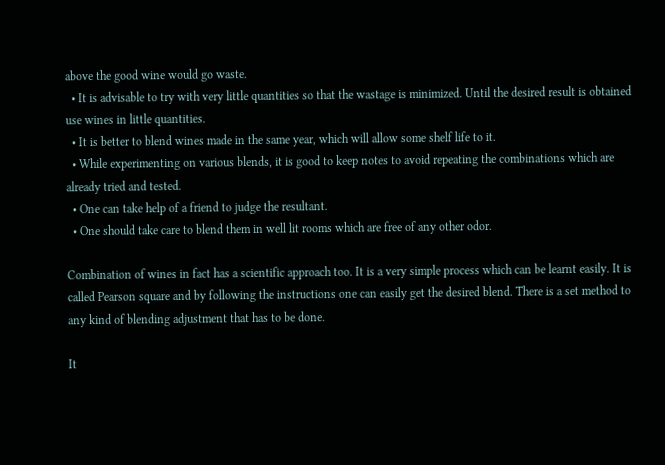above the good wine would go waste.
  • It is advisable to try with very little quantities so that the wastage is minimized. Until the desired result is obtained use wines in little quantities.
  • It is better to blend wines made in the same year, which will allow some shelf life to it.
  • While experimenting on various blends, it is good to keep notes to avoid repeating the combinations which are already tried and tested.
  • One can take help of a friend to judge the resultant.
  • One should take care to blend them in well lit rooms which are free of any other odor.

Combination of wines in fact has a scientific approach too. It is a very simple process which can be learnt easily. It is called Pearson square and by following the instructions one can easily get the desired blend. There is a set method to any kind of blending adjustment that has to be done.

It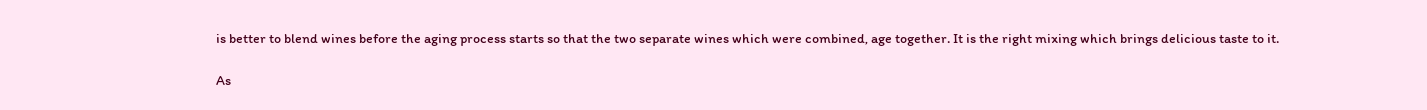is better to blend wines before the aging process starts so that the two separate wines which were combined, age together. It is the right mixing which brings delicious taste to it.

As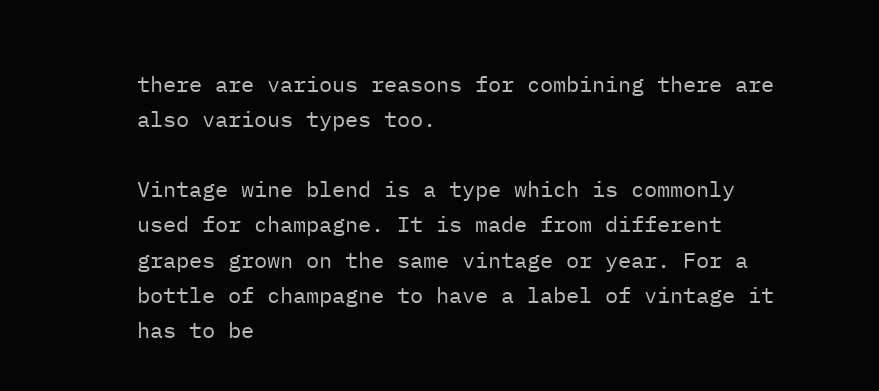there are various reasons for combining there are also various types too.

Vintage wine blend is a type which is commonly used for champagne. It is made from different grapes grown on the same vintage or year. For a bottle of champagne to have a label of vintage it has to be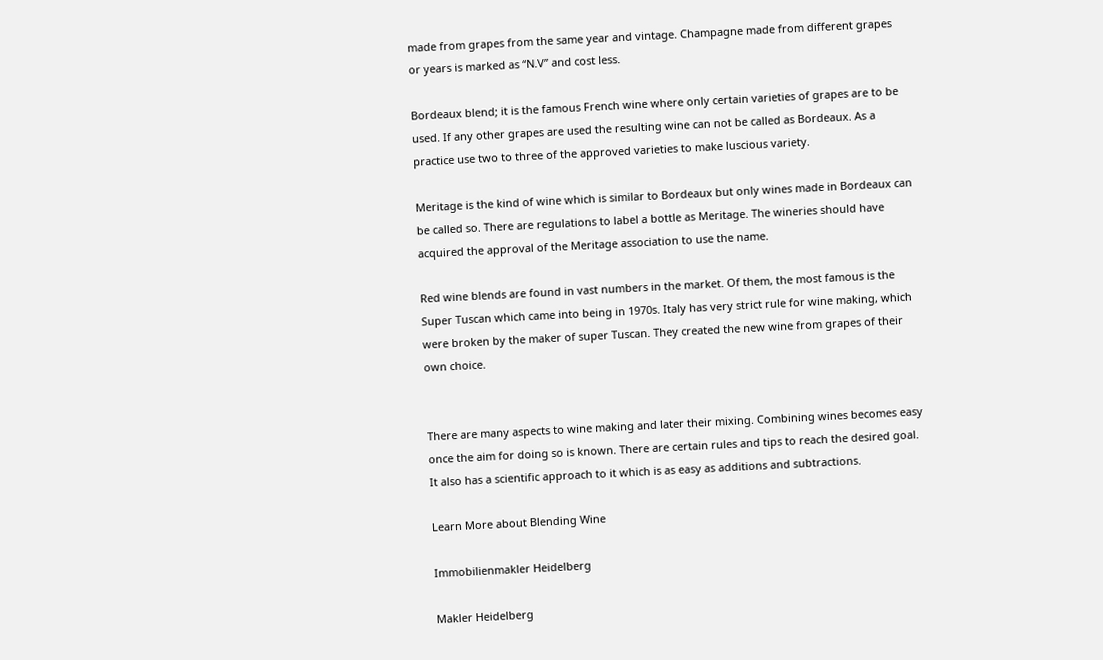made from grapes from the same year and vintage. Champagne made from different grapes or years is marked as “N.V” and cost less.

Bordeaux blend; it is the famous French wine where only certain varieties of grapes are to be used. If any other grapes are used the resulting wine can not be called as Bordeaux. As a practice use two to three of the approved varieties to make luscious variety.

Meritage is the kind of wine which is similar to Bordeaux but only wines made in Bordeaux can be called so. There are regulations to label a bottle as Meritage. The wineries should have acquired the approval of the Meritage association to use the name.

Red wine blends are found in vast numbers in the market. Of them, the most famous is the Super Tuscan which came into being in 1970s. Italy has very strict rule for wine making, which were broken by the maker of super Tuscan. They created the new wine from grapes of their own choice.


There are many aspects to wine making and later their mixing. Combining wines becomes easy once the aim for doing so is known. There are certain rules and tips to reach the desired goal. It also has a scientific approach to it which is as easy as additions and subtractions.

Learn More about Blending Wine

Immobilienmakler Heidelberg

Makler Heidelberg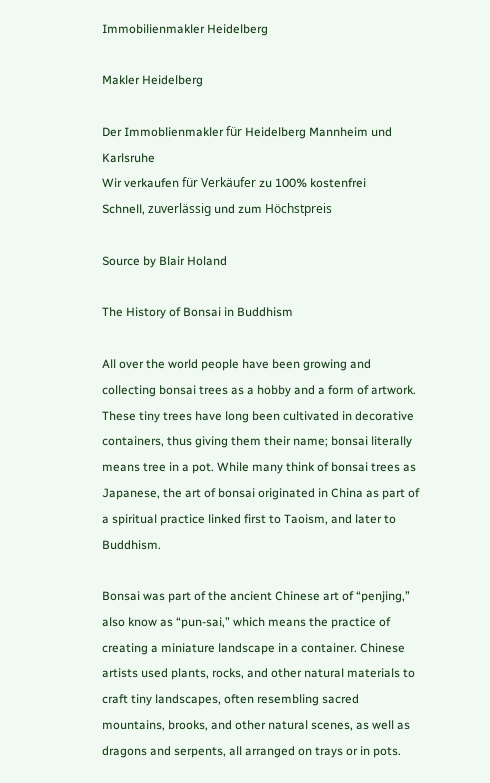Immobilienmakler Heidelberg

Makler Heidelberg

Der Immoblienmakler für Heidelberg Mannheim und Karlsruhe
Wir verkaufen für Verkäufer zu 100% kostenfrei
Schnell, zuverlässig und zum Höchstpreis

Source by Blair Holand

The History of Bonsai in Buddhism

All over the world people have been growing and collecting bonsai trees as a hobby and a form of artwork. These tiny trees have long been cultivated in decorative containers, thus giving them their name; bonsai literally means tree in a pot. While many think of bonsai trees as Japanese, the art of bonsai originated in China as part of a spiritual practice linked first to Taoism, and later to Buddhism.

Bonsai was part of the ancient Chinese art of “penjing,” also know as “pun-sai,” which means the practice of creating a miniature landscape in a container. Chinese artists used plants, rocks, and other natural materials to craft tiny landscapes, often resembling sacred mountains, brooks, and other natural scenes, as well as dragons and serpents, all arranged on trays or in pots.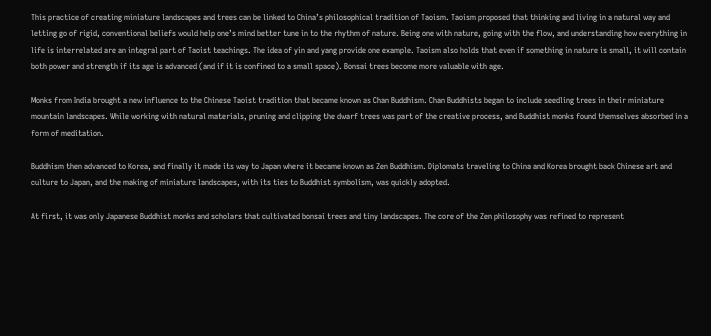This practice of creating miniature landscapes and trees can be linked to China’s philosophical tradition of Taoism. Taoism proposed that thinking and living in a natural way and letting go of rigid, conventional beliefs would help one’s mind better tune in to the rhythm of nature. Being one with nature, going with the flow, and understanding how everything in life is interrelated are an integral part of Taoist teachings. The idea of yin and yang provide one example. Taoism also holds that even if something in nature is small, it will contain both power and strength if its age is advanced (and if it is confined to a small space). Bonsai trees become more valuable with age.

Monks from India brought a new influence to the Chinese Taoist tradition that became known as Chan Buddhism. Chan Buddhists began to include seedling trees in their miniature mountain landscapes. While working with natural materials, pruning and clipping the dwarf trees was part of the creative process, and Buddhist monks found themselves absorbed in a form of meditation.

Buddhism then advanced to Korea, and finally it made its way to Japan where it became known as Zen Buddhism. Diplomats traveling to China and Korea brought back Chinese art and culture to Japan, and the making of miniature landscapes, with its ties to Buddhist symbolism, was quickly adopted.

At first, it was only Japanese Buddhist monks and scholars that cultivated bonsai trees and tiny landscapes. The core of the Zen philosophy was refined to represent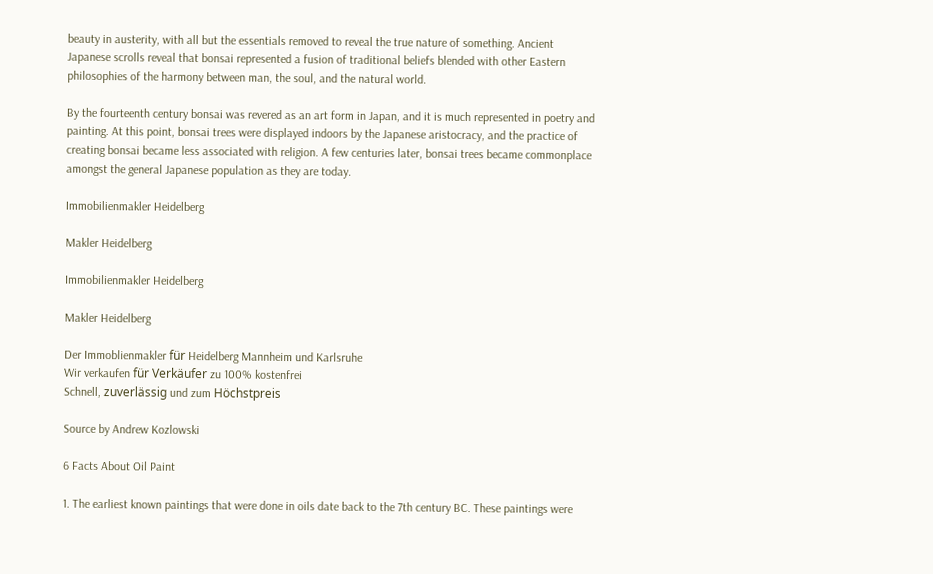beauty in austerity, with all but the essentials removed to reveal the true nature of something. Ancient Japanese scrolls reveal that bonsai represented a fusion of traditional beliefs blended with other Eastern philosophies of the harmony between man, the soul, and the natural world.

By the fourteenth century bonsai was revered as an art form in Japan, and it is much represented in poetry and painting. At this point, bonsai trees were displayed indoors by the Japanese aristocracy, and the practice of creating bonsai became less associated with religion. A few centuries later, bonsai trees became commonplace amongst the general Japanese population as they are today.

Immobilienmakler Heidelberg

Makler Heidelberg

Immobilienmakler Heidelberg

Makler Heidelberg

Der Immoblienmakler für Heidelberg Mannheim und Karlsruhe
Wir verkaufen für Verkäufer zu 100% kostenfrei
Schnell, zuverlässig und zum Höchstpreis

Source by Andrew Kozlowski

6 Facts About Oil Paint

1. The earliest known paintings that were done in oils date back to the 7th century BC. These paintings were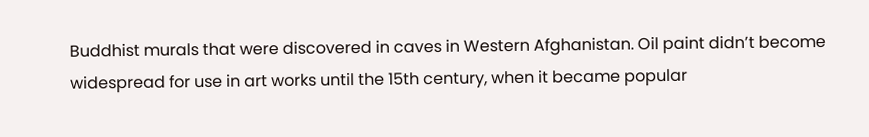Buddhist murals that were discovered in caves in Western Afghanistan. Oil paint didn’t become widespread for use in art works until the 15th century, when it became popular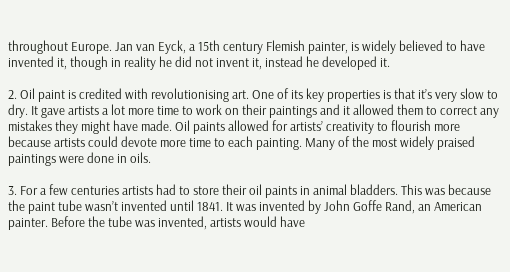throughout Europe. Jan van Eyck, a 15th century Flemish painter, is widely believed to have invented it, though in reality he did not invent it, instead he developed it.

2. Oil paint is credited with revolutionising art. One of its key properties is that it’s very slow to dry. It gave artists a lot more time to work on their paintings and it allowed them to correct any mistakes they might have made. Oil paints allowed for artists’ creativity to flourish more because artists could devote more time to each painting. Many of the most widely praised paintings were done in oils.

3. For a few centuries artists had to store their oil paints in animal bladders. This was because the paint tube wasn’t invented until 1841. It was invented by John Goffe Rand, an American painter. Before the tube was invented, artists would have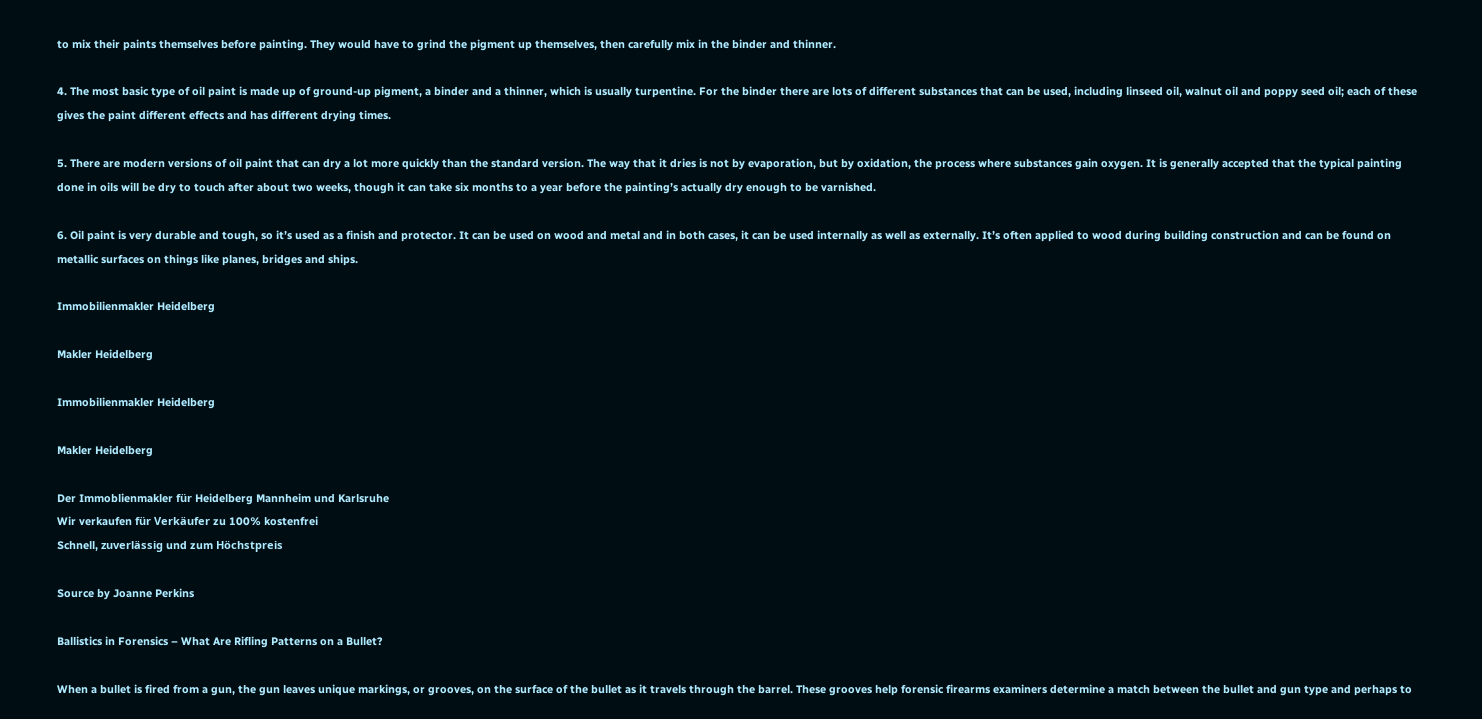to mix their paints themselves before painting. They would have to grind the pigment up themselves, then carefully mix in the binder and thinner.

4. The most basic type of oil paint is made up of ground-up pigment, a binder and a thinner, which is usually turpentine. For the binder there are lots of different substances that can be used, including linseed oil, walnut oil and poppy seed oil; each of these gives the paint different effects and has different drying times.

5. There are modern versions of oil paint that can dry a lot more quickly than the standard version. The way that it dries is not by evaporation, but by oxidation, the process where substances gain oxygen. It is generally accepted that the typical painting done in oils will be dry to touch after about two weeks, though it can take six months to a year before the painting’s actually dry enough to be varnished.

6. Oil paint is very durable and tough, so it’s used as a finish and protector. It can be used on wood and metal and in both cases, it can be used internally as well as externally. It’s often applied to wood during building construction and can be found on metallic surfaces on things like planes, bridges and ships.

Immobilienmakler Heidelberg

Makler Heidelberg

Immobilienmakler Heidelberg

Makler Heidelberg

Der Immoblienmakler für Heidelberg Mannheim und Karlsruhe
Wir verkaufen für Verkäufer zu 100% kostenfrei
Schnell, zuverlässig und zum Höchstpreis

Source by Joanne Perkins

Ballistics in Forensics – What Are Rifling Patterns on a Bullet?

When a bullet is fired from a gun, the gun leaves unique markings, or grooves, on the surface of the bullet as it travels through the barrel. These grooves help forensic firearms examiners determine a match between the bullet and gun type and perhaps to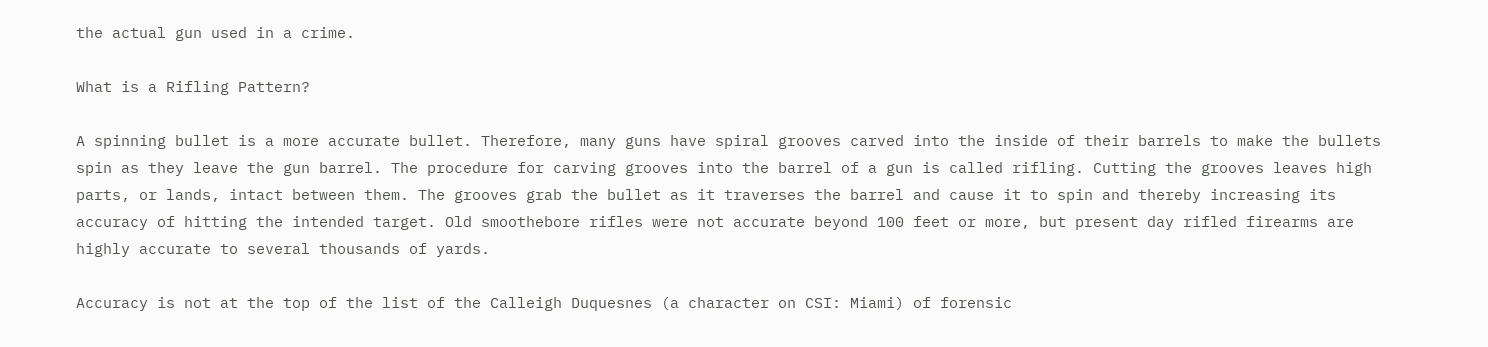the actual gun used in a crime.

What is a Rifling Pattern?

A spinning bullet is a more accurate bullet. Therefore, many guns have spiral grooves carved into the inside of their barrels to make the bullets spin as they leave the gun barrel. The procedure for carving grooves into the barrel of a gun is called rifling. Cutting the grooves leaves high parts, or lands, intact between them. The grooves grab the bullet as it traverses the barrel and cause it to spin and thereby increasing its accuracy of hitting the intended target. Old smoothebore rifles were not accurate beyond 100 feet or more, but present day rifled firearms are highly accurate to several thousands of yards.

Accuracy is not at the top of the list of the Calleigh Duquesnes (a character on CSI: Miami) of forensic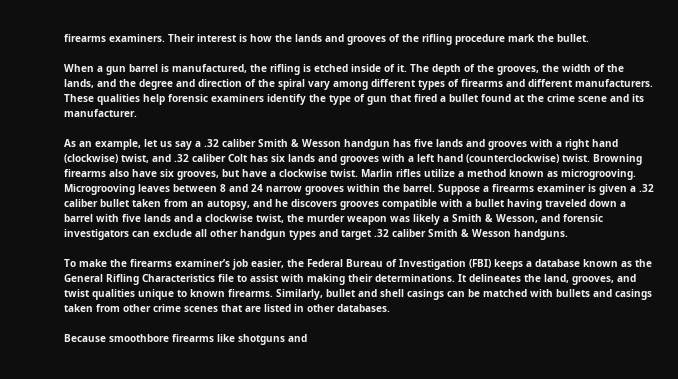firearms examiners. Their interest is how the lands and grooves of the rifling procedure mark the bullet.

When a gun barrel is manufactured, the rifling is etched inside of it. The depth of the grooves, the width of the lands, and the degree and direction of the spiral vary among different types of firearms and different manufacturers. These qualities help forensic examiners identify the type of gun that fired a bullet found at the crime scene and its manufacturer.

As an example, let us say a .32 caliber Smith & Wesson handgun has five lands and grooves with a right hand (clockwise) twist, and .32 caliber Colt has six lands and grooves with a left hand (counterclockwise) twist. Browning firearms also have six grooves, but have a clockwise twist. Marlin rifles utilize a method known as microgrooving. Microgrooving leaves between 8 and 24 narrow grooves within the barrel. Suppose a firearms examiner is given a .32 caliber bullet taken from an autopsy, and he discovers grooves compatible with a bullet having traveled down a barrel with five lands and a clockwise twist, the murder weapon was likely a Smith & Wesson, and forensic investigators can exclude all other handgun types and target .32 caliber Smith & Wesson handguns.

To make the firearms examiner’s job easier, the Federal Bureau of Investigation (FBI) keeps a database known as the General Rifling Characteristics file to assist with making their determinations. It delineates the land, grooves, and twist qualities unique to known firearms. Similarly, bullet and shell casings can be matched with bullets and casings taken from other crime scenes that are listed in other databases.

Because smoothbore firearms like shotguns and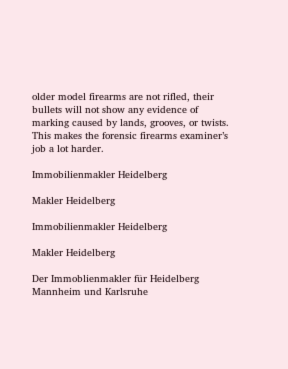older model firearms are not rifled, their bullets will not show any evidence of marking caused by lands, grooves, or twists. This makes the forensic firearms examiner’s job a lot harder.

Immobilienmakler Heidelberg

Makler Heidelberg

Immobilienmakler Heidelberg

Makler Heidelberg

Der Immoblienmakler für Heidelberg Mannheim und Karlsruhe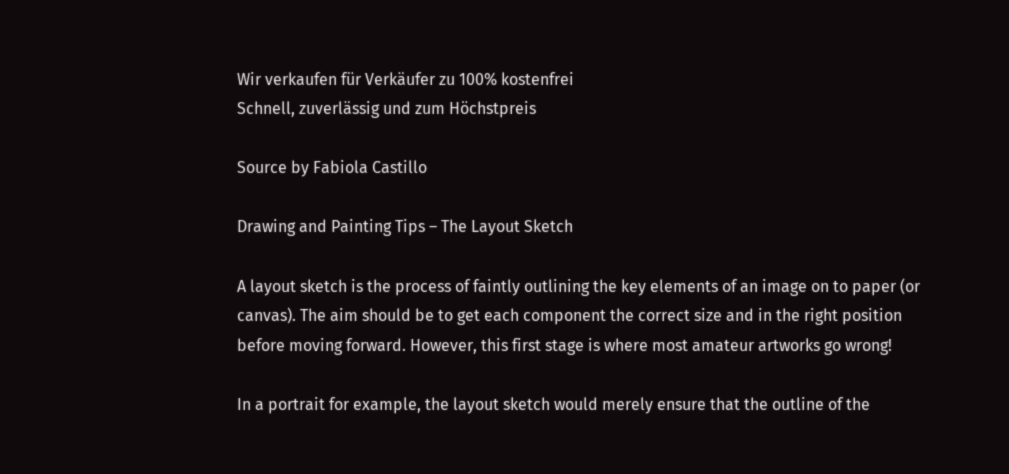Wir verkaufen für Verkäufer zu 100% kostenfrei
Schnell, zuverlässig und zum Höchstpreis

Source by Fabiola Castillo

Drawing and Painting Tips – The Layout Sketch

A layout sketch is the process of faintly outlining the key elements of an image on to paper (or canvas). The aim should be to get each component the correct size and in the right position before moving forward. However, this first stage is where most amateur artworks go wrong!

In a portrait for example, the layout sketch would merely ensure that the outline of the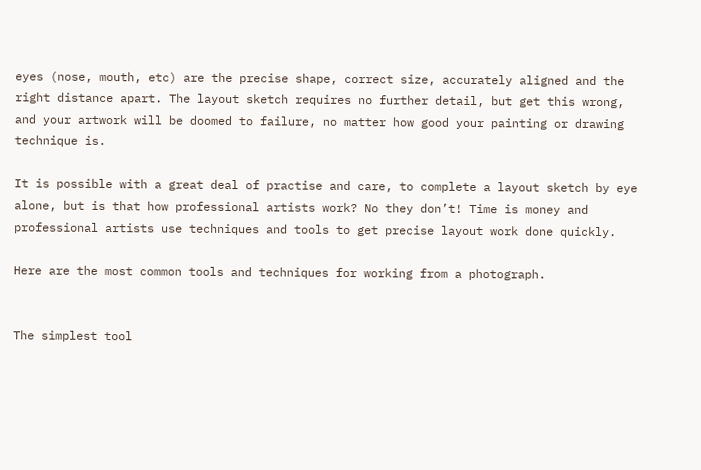eyes (nose, mouth, etc) are the precise shape, correct size, accurately aligned and the right distance apart. The layout sketch requires no further detail, but get this wrong, and your artwork will be doomed to failure, no matter how good your painting or drawing technique is.

It is possible with a great deal of practise and care, to complete a layout sketch by eye alone, but is that how professional artists work? No they don’t! Time is money and professional artists use techniques and tools to get precise layout work done quickly.

Here are the most common tools and techniques for working from a photograph.


The simplest tool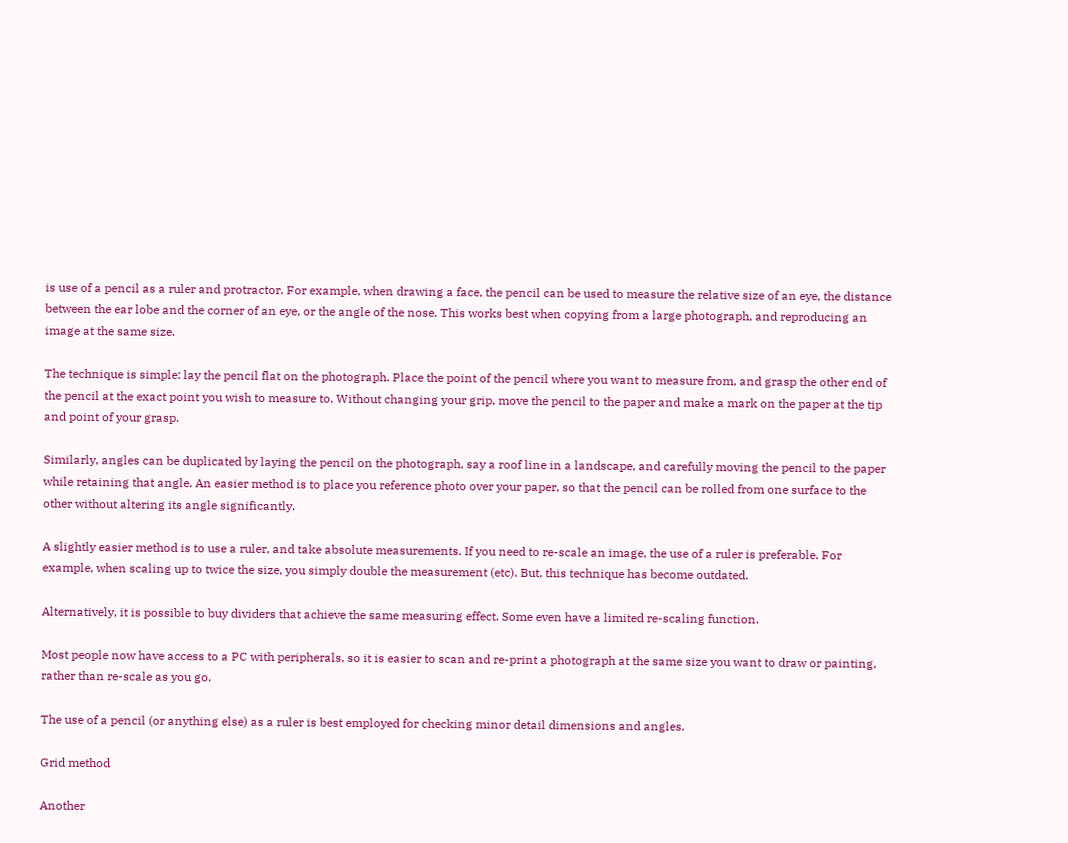is use of a pencil as a ruler and protractor. For example, when drawing a face, the pencil can be used to measure the relative size of an eye, the distance between the ear lobe and the corner of an eye, or the angle of the nose. This works best when copying from a large photograph, and reproducing an image at the same size.

The technique is simple: lay the pencil flat on the photograph. Place the point of the pencil where you want to measure from, and grasp the other end of the pencil at the exact point you wish to measure to. Without changing your grip, move the pencil to the paper and make a mark on the paper at the tip and point of your grasp.

Similarly, angles can be duplicated by laying the pencil on the photograph, say a roof line in a landscape, and carefully moving the pencil to the paper while retaining that angle. An easier method is to place you reference photo over your paper, so that the pencil can be rolled from one surface to the other without altering its angle significantly.

A slightly easier method is to use a ruler, and take absolute measurements. If you need to re-scale an image, the use of a ruler is preferable. For example, when scaling up to twice the size, you simply double the measurement (etc). But, this technique has become outdated.

Alternatively, it is possible to buy dividers that achieve the same measuring effect. Some even have a limited re-scaling function.

Most people now have access to a PC with peripherals, so it is easier to scan and re-print a photograph at the same size you want to draw or painting, rather than re-scale as you go.

The use of a pencil (or anything else) as a ruler is best employed for checking minor detail dimensions and angles.

Grid method

Another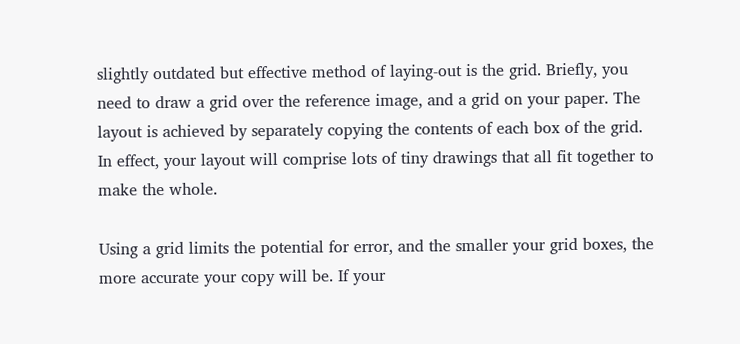slightly outdated but effective method of laying-out is the grid. Briefly, you need to draw a grid over the reference image, and a grid on your paper. The layout is achieved by separately copying the contents of each box of the grid. In effect, your layout will comprise lots of tiny drawings that all fit together to make the whole.

Using a grid limits the potential for error, and the smaller your grid boxes, the more accurate your copy will be. If your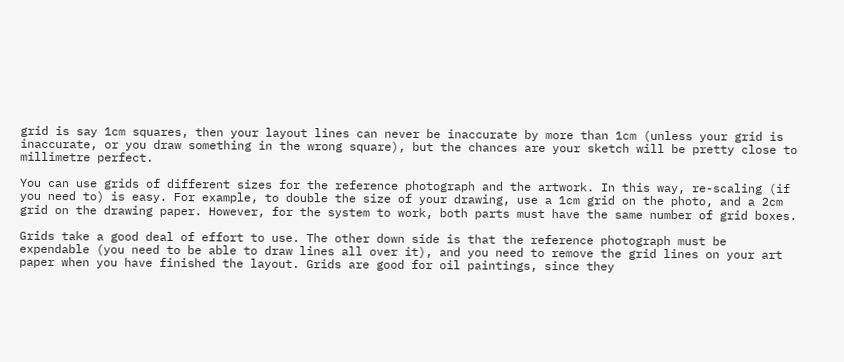grid is say 1cm squares, then your layout lines can never be inaccurate by more than 1cm (unless your grid is inaccurate, or you draw something in the wrong square), but the chances are your sketch will be pretty close to millimetre perfect.

You can use grids of different sizes for the reference photograph and the artwork. In this way, re-scaling (if you need to) is easy. For example, to double the size of your drawing, use a 1cm grid on the photo, and a 2cm grid on the drawing paper. However, for the system to work, both parts must have the same number of grid boxes.

Grids take a good deal of effort to use. The other down side is that the reference photograph must be expendable (you need to be able to draw lines all over it), and you need to remove the grid lines on your art paper when you have finished the layout. Grids are good for oil paintings, since they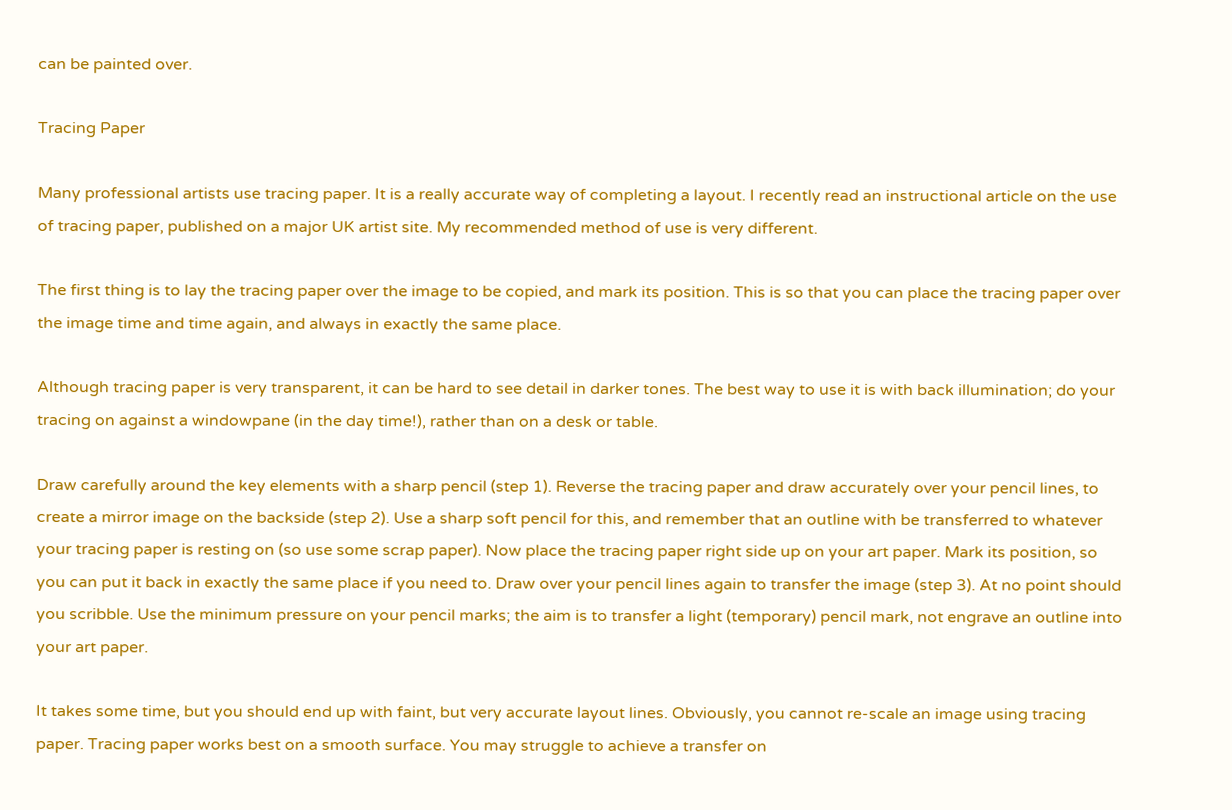can be painted over.

Tracing Paper

Many professional artists use tracing paper. It is a really accurate way of completing a layout. I recently read an instructional article on the use of tracing paper, published on a major UK artist site. My recommended method of use is very different.

The first thing is to lay the tracing paper over the image to be copied, and mark its position. This is so that you can place the tracing paper over the image time and time again, and always in exactly the same place.

Although tracing paper is very transparent, it can be hard to see detail in darker tones. The best way to use it is with back illumination; do your tracing on against a windowpane (in the day time!), rather than on a desk or table.

Draw carefully around the key elements with a sharp pencil (step 1). Reverse the tracing paper and draw accurately over your pencil lines, to create a mirror image on the backside (step 2). Use a sharp soft pencil for this, and remember that an outline with be transferred to whatever your tracing paper is resting on (so use some scrap paper). Now place the tracing paper right side up on your art paper. Mark its position, so you can put it back in exactly the same place if you need to. Draw over your pencil lines again to transfer the image (step 3). At no point should you scribble. Use the minimum pressure on your pencil marks; the aim is to transfer a light (temporary) pencil mark, not engrave an outline into your art paper.

It takes some time, but you should end up with faint, but very accurate layout lines. Obviously, you cannot re-scale an image using tracing paper. Tracing paper works best on a smooth surface. You may struggle to achieve a transfer on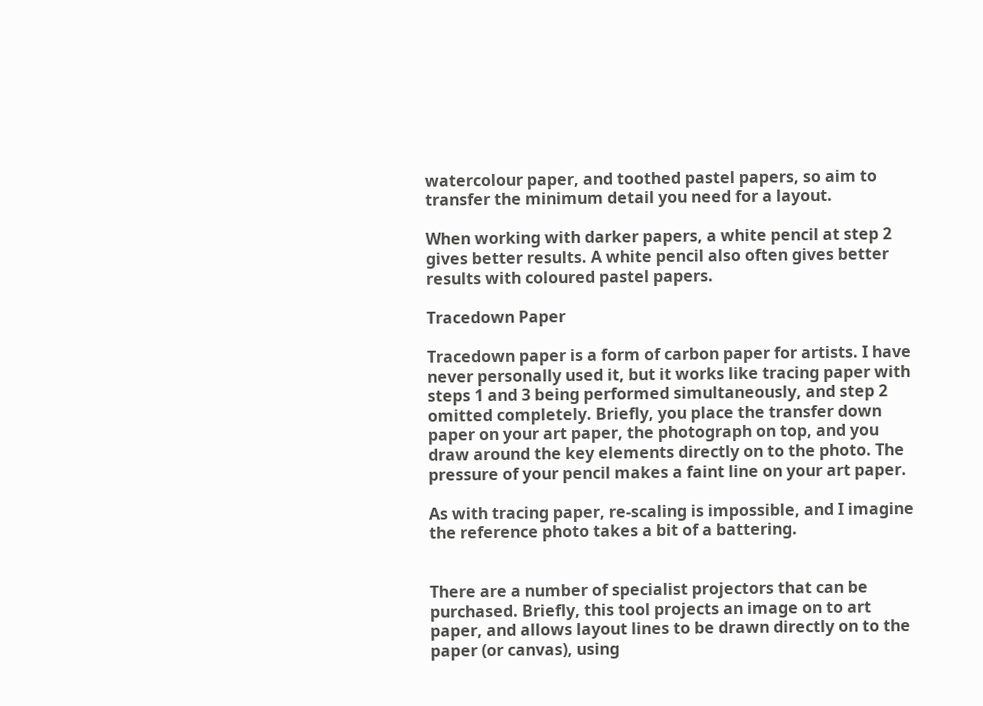watercolour paper, and toothed pastel papers, so aim to transfer the minimum detail you need for a layout.

When working with darker papers, a white pencil at step 2 gives better results. A white pencil also often gives better results with coloured pastel papers.

Tracedown Paper

Tracedown paper is a form of carbon paper for artists. I have never personally used it, but it works like tracing paper with steps 1 and 3 being performed simultaneously, and step 2 omitted completely. Briefly, you place the transfer down paper on your art paper, the photograph on top, and you draw around the key elements directly on to the photo. The pressure of your pencil makes a faint line on your art paper.

As with tracing paper, re-scaling is impossible, and I imagine the reference photo takes a bit of a battering.


There are a number of specialist projectors that can be purchased. Briefly, this tool projects an image on to art paper, and allows layout lines to be drawn directly on to the paper (or canvas), using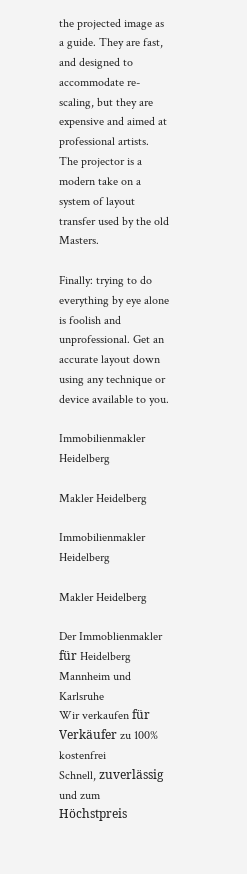the projected image as a guide. They are fast, and designed to accommodate re-scaling, but they are expensive and aimed at professional artists. The projector is a modern take on a system of layout transfer used by the old Masters.

Finally: trying to do everything by eye alone is foolish and unprofessional. Get an accurate layout down using any technique or device available to you.

Immobilienmakler Heidelberg

Makler Heidelberg

Immobilienmakler Heidelberg

Makler Heidelberg

Der Immoblienmakler für Heidelberg Mannheim und Karlsruhe
Wir verkaufen für Verkäufer zu 100% kostenfrei
Schnell, zuverlässig und zum Höchstpreis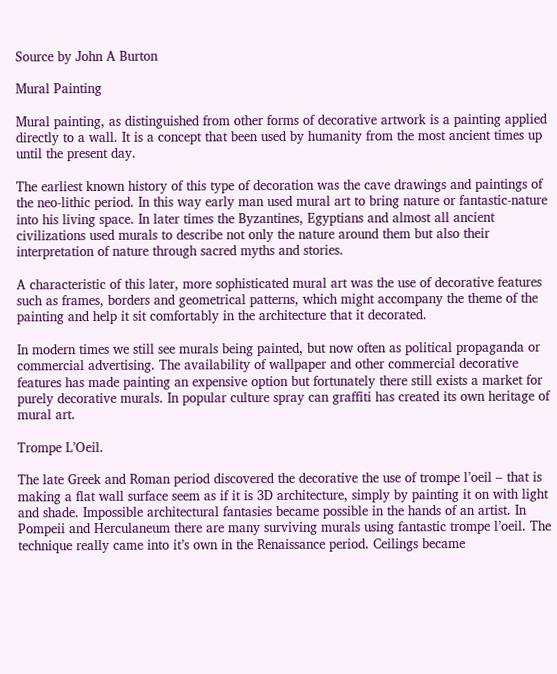Source by John A Burton

Mural Painting

Mural painting, as distinguished from other forms of decorative artwork is a painting applied directly to a wall. It is a concept that been used by humanity from the most ancient times up until the present day.

The earliest known history of this type of decoration was the cave drawings and paintings of the neo-lithic period. In this way early man used mural art to bring nature or fantastic-nature into his living space. In later times the Byzantines, Egyptians and almost all ancient civilizations used murals to describe not only the nature around them but also their interpretation of nature through sacred myths and stories.

A characteristic of this later, more sophisticated mural art was the use of decorative features such as frames, borders and geometrical patterns, which might accompany the theme of the painting and help it sit comfortably in the architecture that it decorated.

In modern times we still see murals being painted, but now often as political propaganda or commercial advertising. The availability of wallpaper and other commercial decorative features has made painting an expensive option but fortunately there still exists a market for purely decorative murals. In popular culture spray can graffiti has created its own heritage of mural art.

Trompe L’Oeil.

The late Greek and Roman period discovered the decorative the use of trompe l’oeil – that is making a flat wall surface seem as if it is 3D architecture, simply by painting it on with light and shade. Impossible architectural fantasies became possible in the hands of an artist. In Pompeii and Herculaneum there are many surviving murals using fantastic trompe l’oeil. The technique really came into it’s own in the Renaissance period. Ceilings became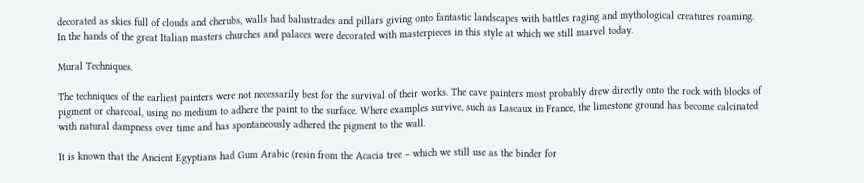decorated as skies full of clouds and cherubs, walls had balustrades and pillars giving onto fantastic landscapes with battles raging and mythological creatures roaming. In the hands of the great Italian masters churches and palaces were decorated with masterpieces in this style at which we still marvel today.

Mural Techniques.

The techniques of the earliest painters were not necessarily best for the survival of their works. The cave painters most probably drew directly onto the rock with blocks of pigment or charcoal, using no medium to adhere the paint to the surface. Where examples survive, such as Lascaux in France, the limestone ground has become calcinated with natural dampness over time and has spontaneously adhered the pigment to the wall.

It is known that the Ancient Egyptians had Gum Arabic (resin from the Acacia tree – which we still use as the binder for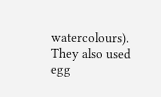watercolours). They also used egg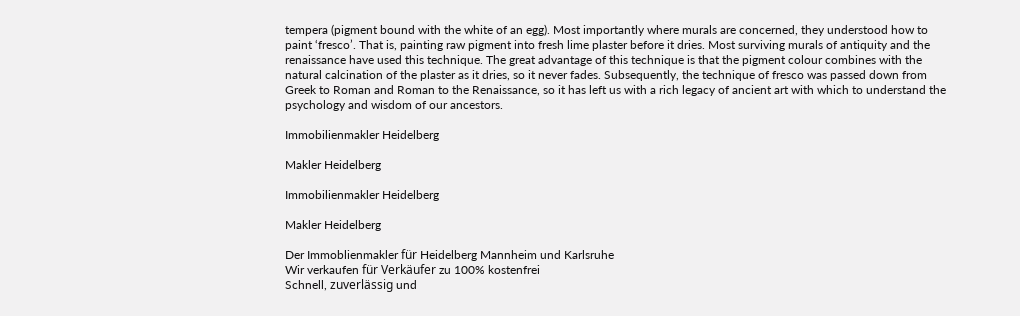tempera (pigment bound with the white of an egg). Most importantly where murals are concerned, they understood how to paint ‘fresco’. That is, painting raw pigment into fresh lime plaster before it dries. Most surviving murals of antiquity and the renaissance have used this technique. The great advantage of this technique is that the pigment colour combines with the natural calcination of the plaster as it dries, so it never fades. Subsequently, the technique of fresco was passed down from Greek to Roman and Roman to the Renaissance, so it has left us with a rich legacy of ancient art with which to understand the psychology and wisdom of our ancestors.

Immobilienmakler Heidelberg

Makler Heidelberg

Immobilienmakler Heidelberg

Makler Heidelberg

Der Immoblienmakler für Heidelberg Mannheim und Karlsruhe
Wir verkaufen für Verkäufer zu 100% kostenfrei
Schnell, zuverlässig und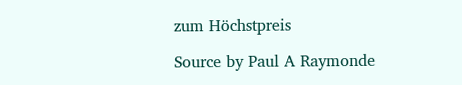zum Höchstpreis

Source by Paul A Raymonde